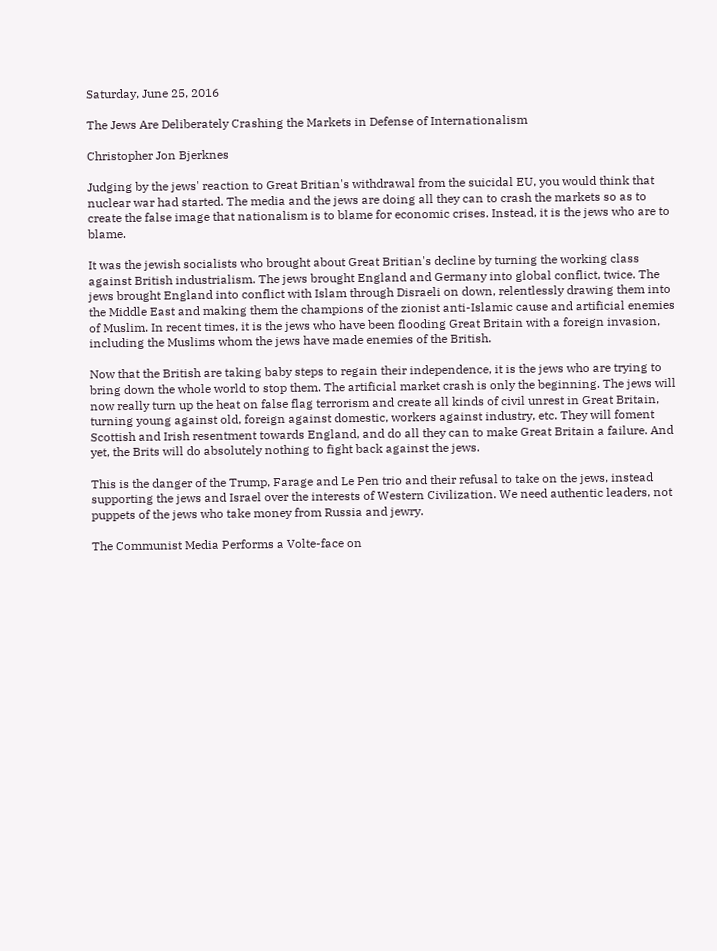Saturday, June 25, 2016

The Jews Are Deliberately Crashing the Markets in Defense of Internationalism

Christopher Jon Bjerknes

Judging by the jews' reaction to Great Britian's withdrawal from the suicidal EU, you would think that nuclear war had started. The media and the jews are doing all they can to crash the markets so as to create the false image that nationalism is to blame for economic crises. Instead, it is the jews who are to blame.

It was the jewish socialists who brought about Great Britian's decline by turning the working class against British industrialism. The jews brought England and Germany into global conflict, twice. The jews brought England into conflict with Islam through Disraeli on down, relentlessly drawing them into the Middle East and making them the champions of the zionist anti-Islamic cause and artificial enemies of Muslim. In recent times, it is the jews who have been flooding Great Britain with a foreign invasion, including the Muslims whom the jews have made enemies of the British.

Now that the British are taking baby steps to regain their independence, it is the jews who are trying to bring down the whole world to stop them. The artificial market crash is only the beginning. The jews will now really turn up the heat on false flag terrorism and create all kinds of civil unrest in Great Britain, turning young against old, foreign against domestic, workers against industry, etc. They will foment Scottish and Irish resentment towards England, and do all they can to make Great Britain a failure. And yet, the Brits will do absolutely nothing to fight back against the jews.

This is the danger of the Trump, Farage and Le Pen trio and their refusal to take on the jews, instead supporting the jews and Israel over the interests of Western Civilization. We need authentic leaders, not puppets of the jews who take money from Russia and jewry.

The Communist Media Performs a Volte-face on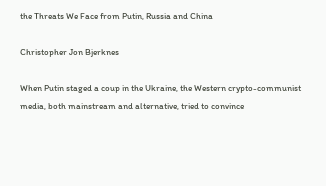the Threats We Face from Putin, Russia and China

Christopher Jon Bjerknes

When Putin staged a coup in the Ukraine, the Western crypto-communist media, both mainstream and alternative, tried to convince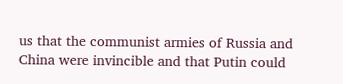us that the communist armies of Russia and China were invincible and that Putin could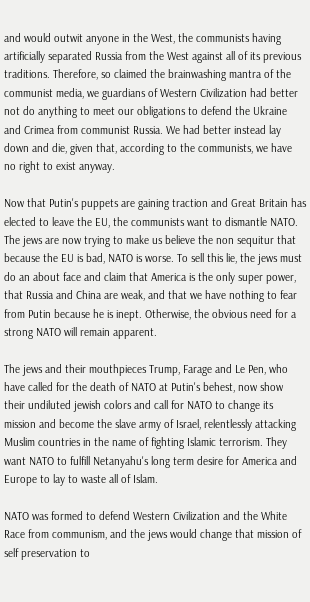and would outwit anyone in the West, the communists having artificially separated Russia from the West against all of its previous traditions. Therefore, so claimed the brainwashing mantra of the communist media, we guardians of Western Civilization had better not do anything to meet our obligations to defend the Ukraine and Crimea from communist Russia. We had better instead lay down and die, given that, according to the communists, we have no right to exist anyway.

Now that Putin's puppets are gaining traction and Great Britain has elected to leave the EU, the communists want to dismantle NATO. The jews are now trying to make us believe the non sequitur that because the EU is bad, NATO is worse. To sell this lie, the jews must do an about face and claim that America is the only super power, that Russia and China are weak, and that we have nothing to fear from Putin because he is inept. Otherwise, the obvious need for a strong NATO will remain apparent.

The jews and their mouthpieces Trump, Farage and Le Pen, who have called for the death of NATO at Putin's behest, now show their undiluted jewish colors and call for NATO to change its mission and become the slave army of Israel, relentlessly attacking Muslim countries in the name of fighting Islamic terrorism. They want NATO to fulfill Netanyahu's long term desire for America and Europe to lay to waste all of Islam.

NATO was formed to defend Western Civilization and the White Race from communism, and the jews would change that mission of self preservation to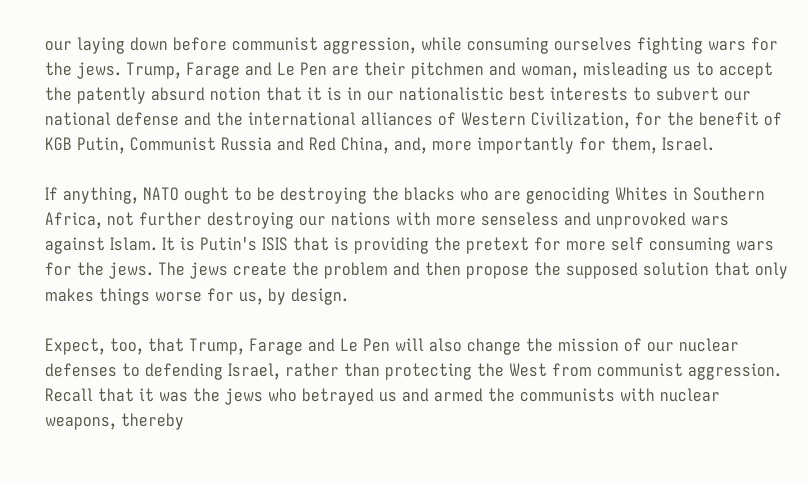our laying down before communist aggression, while consuming ourselves fighting wars for the jews. Trump, Farage and Le Pen are their pitchmen and woman, misleading us to accept the patently absurd notion that it is in our nationalistic best interests to subvert our national defense and the international alliances of Western Civilization, for the benefit of KGB Putin, Communist Russia and Red China, and, more importantly for them, Israel.

If anything, NATO ought to be destroying the blacks who are genociding Whites in Southern Africa, not further destroying our nations with more senseless and unprovoked wars against Islam. It is Putin's ISIS that is providing the pretext for more self consuming wars for the jews. The jews create the problem and then propose the supposed solution that only makes things worse for us, by design.

Expect, too, that Trump, Farage and Le Pen will also change the mission of our nuclear defenses to defending Israel, rather than protecting the West from communist aggression. Recall that it was the jews who betrayed us and armed the communists with nuclear weapons, thereby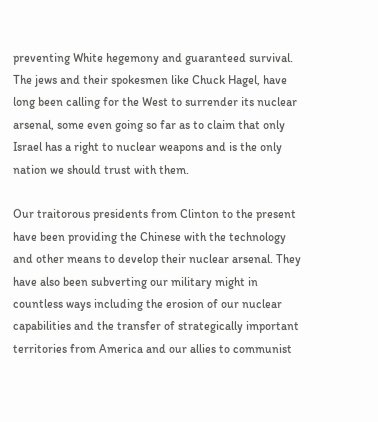preventing White hegemony and guaranteed survival. The jews and their spokesmen like Chuck Hagel, have long been calling for the West to surrender its nuclear arsenal, some even going so far as to claim that only Israel has a right to nuclear weapons and is the only nation we should trust with them.

Our traitorous presidents from Clinton to the present have been providing the Chinese with the technology and other means to develop their nuclear arsenal. They have also been subverting our military might in countless ways including the erosion of our nuclear capabilities and the transfer of strategically important territories from America and our allies to communist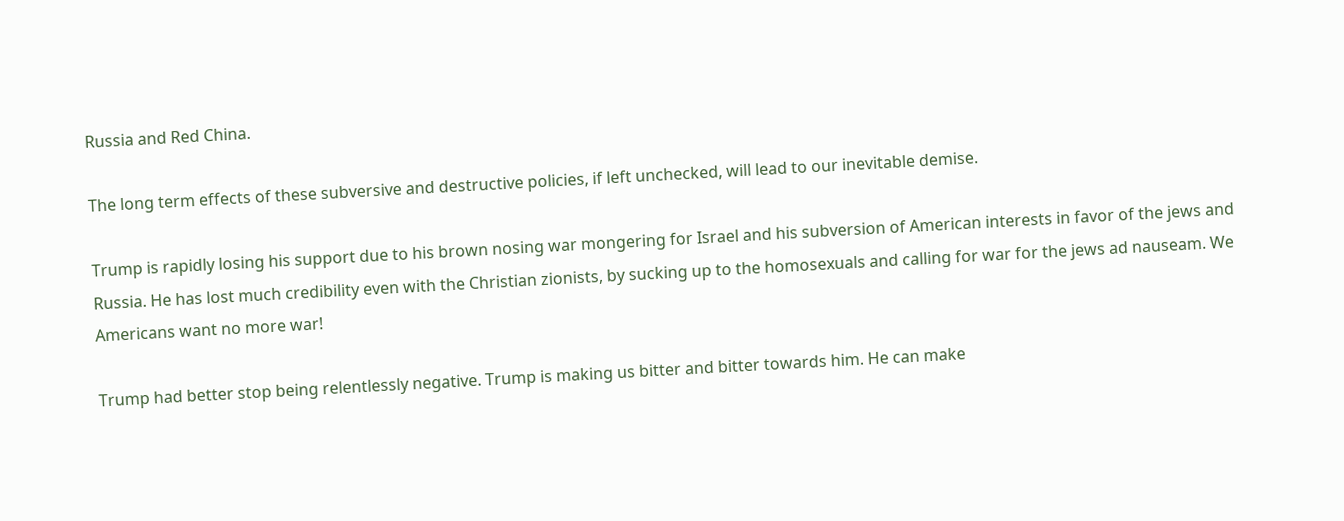Russia and Red China.

The long term effects of these subversive and destructive policies, if left unchecked, will lead to our inevitable demise.

Trump is rapidly losing his support due to his brown nosing war mongering for Israel and his subversion of American interests in favor of the jews and Russia. He has lost much credibility even with the Christian zionists, by sucking up to the homosexuals and calling for war for the jews ad nauseam. We Americans want no more war!

Trump had better stop being relentlessly negative. Trump is making us bitter and bitter towards him. He can make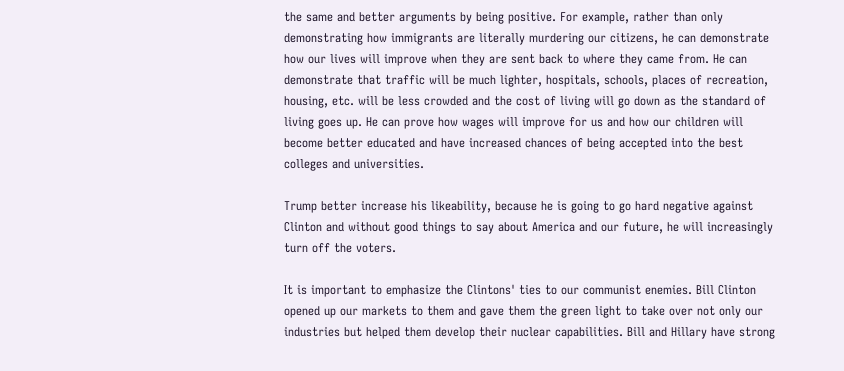the same and better arguments by being positive. For example, rather than only demonstrating how immigrants are literally murdering our citizens, he can demonstrate how our lives will improve when they are sent back to where they came from. He can demonstrate that traffic will be much lighter, hospitals, schools, places of recreation, housing, etc. will be less crowded and the cost of living will go down as the standard of living goes up. He can prove how wages will improve for us and how our children will become better educated and have increased chances of being accepted into the best colleges and universities.

Trump better increase his likeability, because he is going to go hard negative against Clinton and without good things to say about America and our future, he will increasingly turn off the voters.

It is important to emphasize the Clintons' ties to our communist enemies. Bill Clinton opened up our markets to them and gave them the green light to take over not only our industries but helped them develop their nuclear capabilities. Bill and Hillary have strong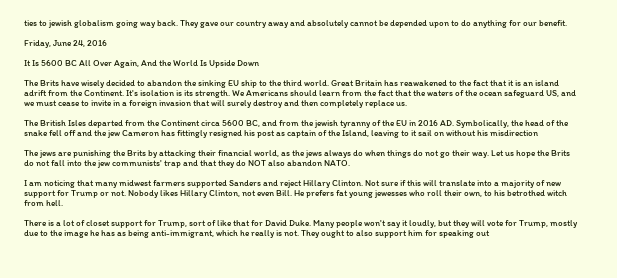ties to jewish globalism going way back. They gave our country away and absolutely cannot be depended upon to do anything for our benefit.

Friday, June 24, 2016

It Is 5600 BC All Over Again, And the World Is Upside Down

The Brits have wisely decided to abandon the sinking EU ship to the third world. Great Britain has reawakened to the fact that it is an island adrift from the Continent. It's isolation is its strength. We Americans should learn from the fact that the waters of the ocean safeguard US, and we must cease to invite in a foreign invasion that will surely destroy and then completely replace us.

The British Isles departed from the Continent circa 5600 BC, and from the jewish tyranny of the EU in 2016 AD. Symbolically, the head of the snake fell off and the jew Cameron has fittingly resigned his post as captain of the Island, leaving to it sail on without his misdirection

The jews are punishing the Brits by attacking their financial world, as the jews always do when things do not go their way. Let us hope the Brits do not fall into the jew communists' trap and that they do NOT also abandon NATO.

I am noticing that many midwest farmers supported Sanders and reject Hillary Clinton. Not sure if this will translate into a majority of new support for Trump or not. Nobody likes Hillary Clinton, not even Bill. He prefers fat young jewesses who roll their own, to his betrothed witch from hell.

There is a lot of closet support for Trump, sort of like that for David Duke. Many people won't say it loudly, but they will vote for Trump, mostly due to the image he has as being anti-immigrant, which he really is not. They ought to also support him for speaking out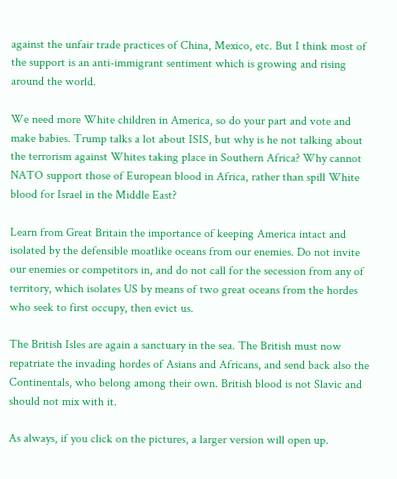against the unfair trade practices of China, Mexico, etc. But I think most of the support is an anti-immigrant sentiment which is growing and rising around the world.

We need more White children in America, so do your part and vote and make babies. Trump talks a lot about ISIS, but why is he not talking about the terrorism against Whites taking place in Southern Africa? Why cannot NATO support those of European blood in Africa, rather than spill White blood for Israel in the Middle East?

Learn from Great Britain the importance of keeping America intact and isolated by the defensible moatlike oceans from our enemies. Do not invite our enemies or competitors in, and do not call for the secession from any of territory, which isolates US by means of two great oceans from the hordes who seek to first occupy, then evict us.

The British Isles are again a sanctuary in the sea. The British must now repatriate the invading hordes of Asians and Africans, and send back also the Continentals, who belong among their own. British blood is not Slavic and should not mix with it.

As always, if you click on the pictures, a larger version will open up.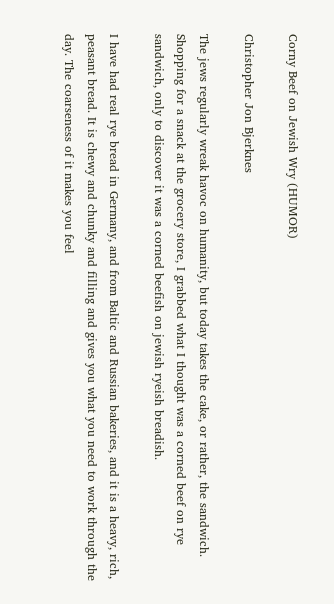Corny Beef on Jewish Wry (HUMOR)

Christopher Jon Bjerknes

The jews regularly wreak havoc on humanity, but today takes the cake, or rather, the sandwich. Shopping for a snack at the grocery store, I grabbed what I thought was a corned beef on rye sandwich, only to discover it was a corned beefish on jewish ryeish breadish.

I have had real rye bread in Germany, and from Baltic and Russian bakeries, and it is a heavy, rich, peasant bread. It is chewy and chunky and filling and gives you what you need to work through the day. The coarseness of it makes you feel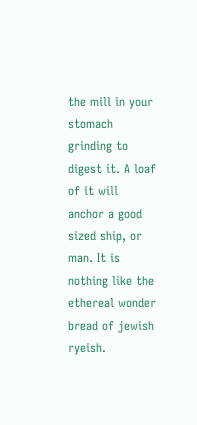the mill in your stomach grinding to digest it. A loaf of it will anchor a good sized ship, or man. It is nothing like the ethereal wonder bread of jewish ryeish.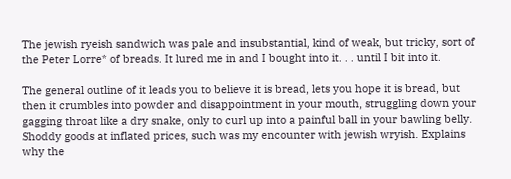The jewish ryeish sandwich was pale and insubstantial, kind of weak, but tricky, sort of the Peter Lorre* of breads. It lured me in and I bought into it. . . until I bit into it.

The general outline of it leads you to believe it is bread, lets you hope it is bread, but then it crumbles into powder and disappointment in your mouth, struggling down your gagging throat like a dry snake, only to curl up into a painful ball in your bawling belly. Shoddy goods at inflated prices, such was my encounter with jewish wryish. Explains why the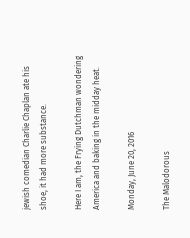jewish comedian Charlie Chaplan ate his shoe, it had more substance.

Here I am, the Frying Dutchman wondering America and baking in the midday heat.

Monday, June 20, 2016

The Malodorous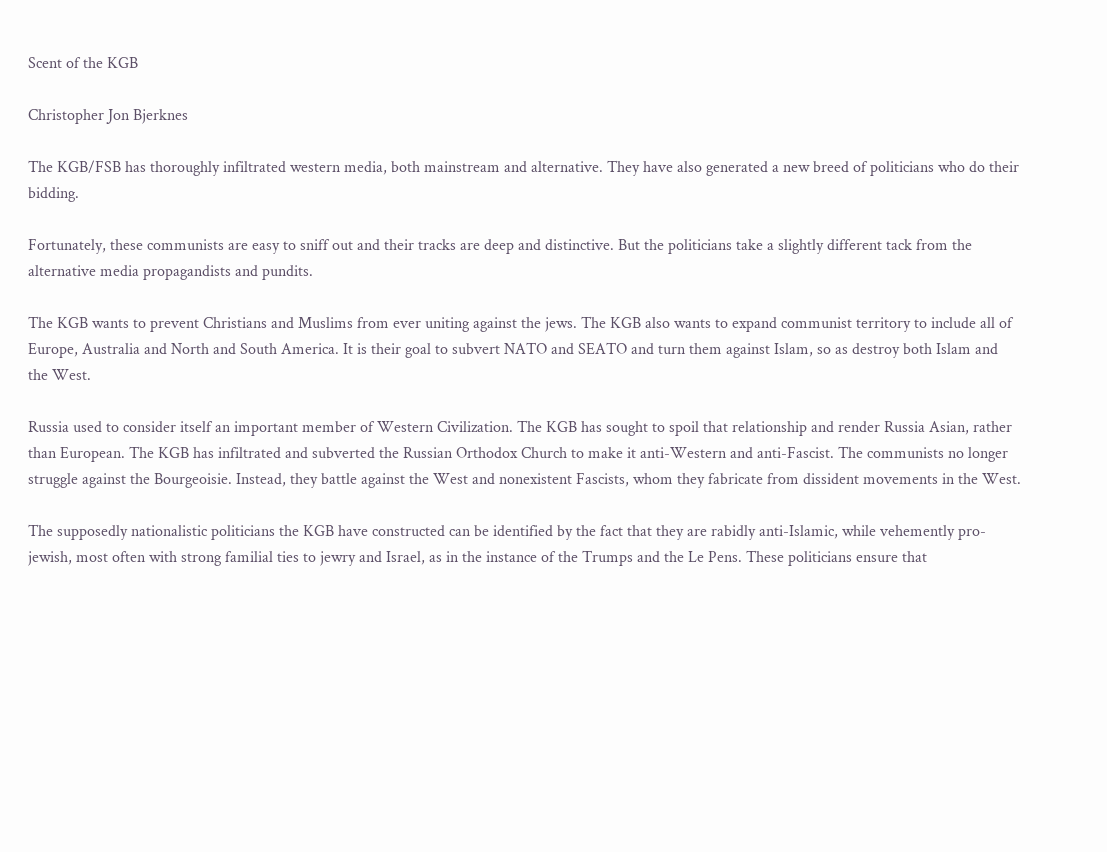Scent of the KGB

Christopher Jon Bjerknes

The KGB/FSB has thoroughly infiltrated western media, both mainstream and alternative. They have also generated a new breed of politicians who do their bidding.

Fortunately, these communists are easy to sniff out and their tracks are deep and distinctive. But the politicians take a slightly different tack from the alternative media propagandists and pundits.

The KGB wants to prevent Christians and Muslims from ever uniting against the jews. The KGB also wants to expand communist territory to include all of Europe, Australia and North and South America. It is their goal to subvert NATO and SEATO and turn them against Islam, so as destroy both Islam and the West.

Russia used to consider itself an important member of Western Civilization. The KGB has sought to spoil that relationship and render Russia Asian, rather than European. The KGB has infiltrated and subverted the Russian Orthodox Church to make it anti-Western and anti-Fascist. The communists no longer struggle against the Bourgeoisie. Instead, they battle against the West and nonexistent Fascists, whom they fabricate from dissident movements in the West.

The supposedly nationalistic politicians the KGB have constructed can be identified by the fact that they are rabidly anti-Islamic, while vehemently pro-jewish, most often with strong familial ties to jewry and Israel, as in the instance of the Trumps and the Le Pens. These politicians ensure that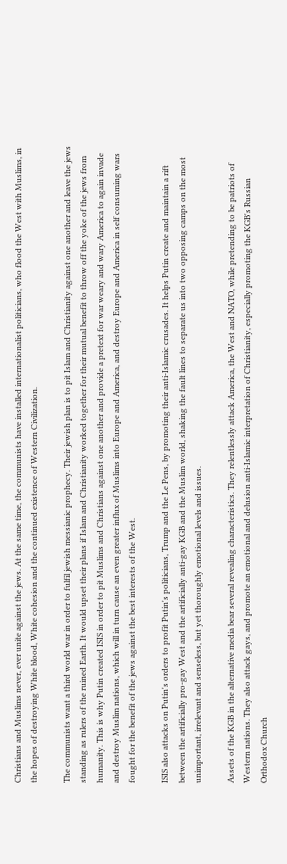Christians and Muslims never, ever unite against the jews. At the same time, the communists have installed internationalist politicians, who flood the West with Muslims, in the hopes of destroying White blood, White cohesion and the continued existence of Western Civilization.

The communists want a third world war in order to fulfil jewish messianic prophecy. Their jewish plan is to pit Islam and Christianity against one another and leave the jews standing as rulers of the ruined Earth. It would upset their plans if Islam and Christianity worked together for their mutual benefit to throw off the yoke of the jews from humanity. This is why Putin created ISIS in order to pit Muslims and Christians against one another and provide a pretext for war weary and wary America to again invade and destroy Muslim nations, which will in turn cause an even greater influx of Muslims into Europe and America, and destroy Europe and America in self consuming wars fought for the benefit of the jews against the best interests of the West.

ISIS also attacks on Putin's orders to profit Putin's politicians, Trump and the Le Pens, by promoting their anti-Islamic crusades. It helps Putin create and maintain a rift between the artificially pro-gay West and the artificially anti-gay KGB and the Muslim world, shaking the fault lines to separate us into two opposing camps on the most unimportant, irrelevant and senseless, but yet thoroughly emotional levels and issues.

Assets of the KGB in the alternative media bear several revealing characteristics. They relentlessly attack America, the West and NATO, while pretending to be patriots of Western nations. They also attack gays, and promote an emotional and delusion anti-Islamic interpretation of Christianity, especially promoting the KGB's Russian Orthodox Church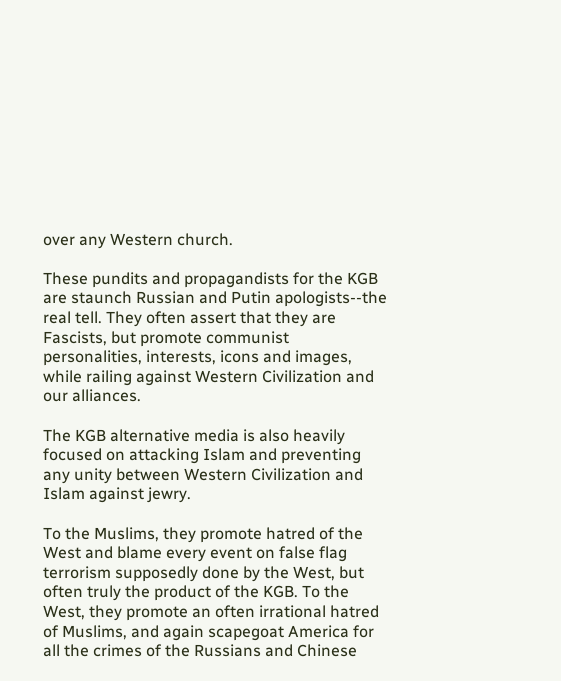over any Western church.

These pundits and propagandists for the KGB are staunch Russian and Putin apologists--the real tell. They often assert that they are Fascists, but promote communist personalities, interests, icons and images, while railing against Western Civilization and our alliances.

The KGB alternative media is also heavily focused on attacking Islam and preventing any unity between Western Civilization and Islam against jewry.

To the Muslims, they promote hatred of the West and blame every event on false flag terrorism supposedly done by the West, but often truly the product of the KGB. To the West, they promote an often irrational hatred of Muslims, and again scapegoat America for all the crimes of the Russians and Chinese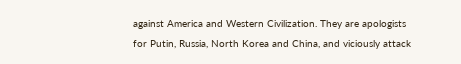against America and Western Civilization. They are apologists for Putin, Russia, North Korea and China, and viciously attack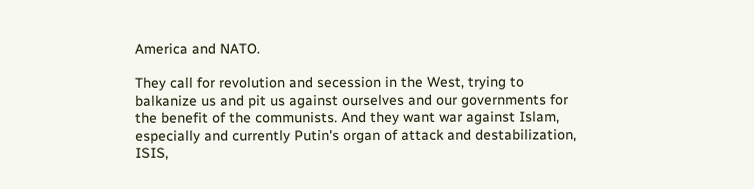America and NATO.

They call for revolution and secession in the West, trying to balkanize us and pit us against ourselves and our governments for the benefit of the communists. And they want war against Islam, especially and currently Putin's organ of attack and destabilization, ISIS,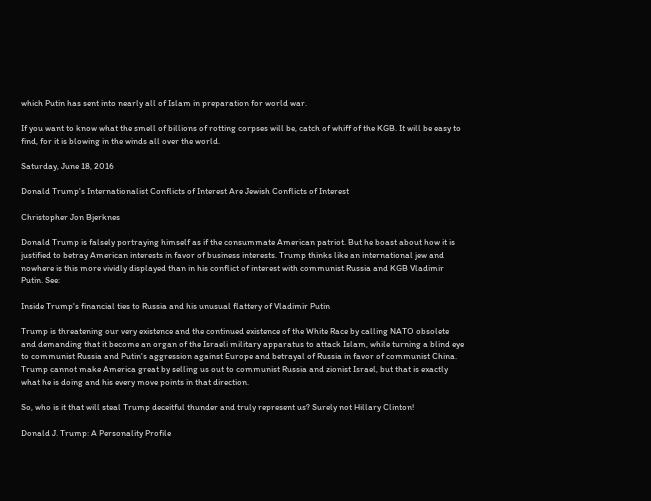which Putin has sent into nearly all of Islam in preparation for world war.

If you want to know what the smell of billions of rotting corpses will be, catch of whiff of the KGB. It will be easy to find, for it is blowing in the winds all over the world.

Saturday, June 18, 2016

Donald Trump's Internationalist Conflicts of Interest Are Jewish Conflicts of Interest

Christopher Jon Bjerknes

Donald Trump is falsely portraying himself as if the consummate American patriot. But he boast about how it is justified to betray American interests in favor of business interests. Trump thinks like an international jew and nowhere is this more vividly displayed than in his conflict of interest with communist Russia and KGB Vladimir Putin. See:

Inside Trump's financial ties to Russia and his unusual flattery of Vladimir Putin

Trump is threatening our very existence and the continued existence of the White Race by calling NATO obsolete and demanding that it become an organ of the Israeli military apparatus to attack Islam, while turning a blind eye to communist Russia and Putin's aggression against Europe and betrayal of Russia in favor of communist China. Trump cannot make America great by selling us out to communist Russia and zionist Israel, but that is exactly what he is doing and his every move points in that direction.

So, who is it that will steal Trump deceitful thunder and truly represent us? Surely not Hillary Clinton!

Donald J. Trump: A Personality Profile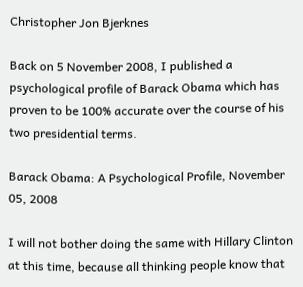Christopher Jon Bjerknes

Back on 5 November 2008, I published a psychological profile of Barack Obama which has proven to be 100% accurate over the course of his two presidential terms.

Barack Obama: A Psychological Profile, November 05, 2008

I will not bother doing the same with Hillary Clinton at this time, because all thinking people know that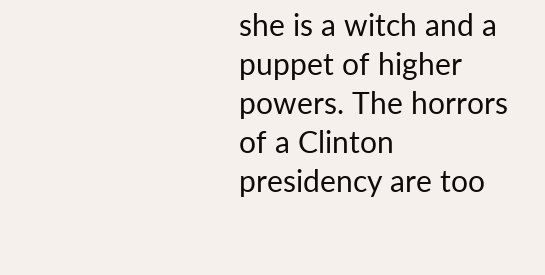she is a witch and a puppet of higher powers. The horrors of a Clinton presidency are too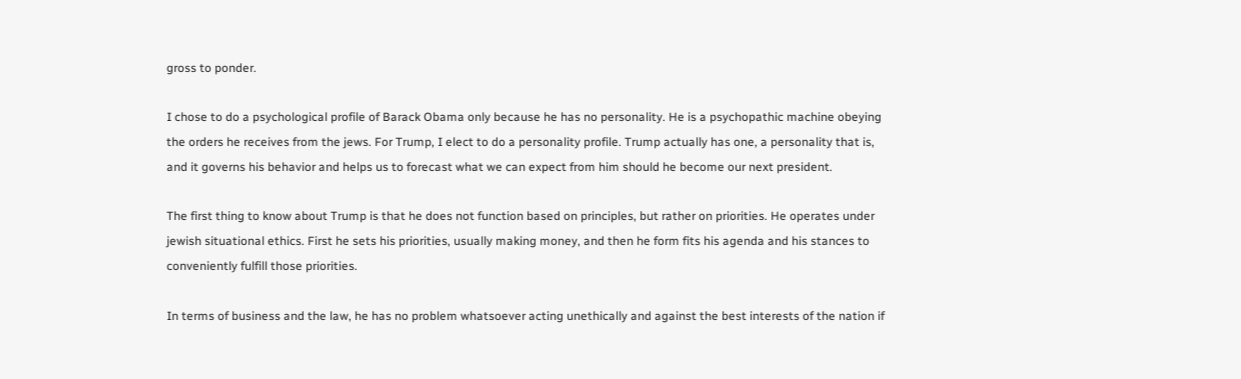gross to ponder.

I chose to do a psychological profile of Barack Obama only because he has no personality. He is a psychopathic machine obeying the orders he receives from the jews. For Trump, I elect to do a personality profile. Trump actually has one, a personality that is, and it governs his behavior and helps us to forecast what we can expect from him should he become our next president.

The first thing to know about Trump is that he does not function based on principles, but rather on priorities. He operates under jewish situational ethics. First he sets his priorities, usually making money, and then he form fits his agenda and his stances to conveniently fulfill those priorities.

In terms of business and the law, he has no problem whatsoever acting unethically and against the best interests of the nation if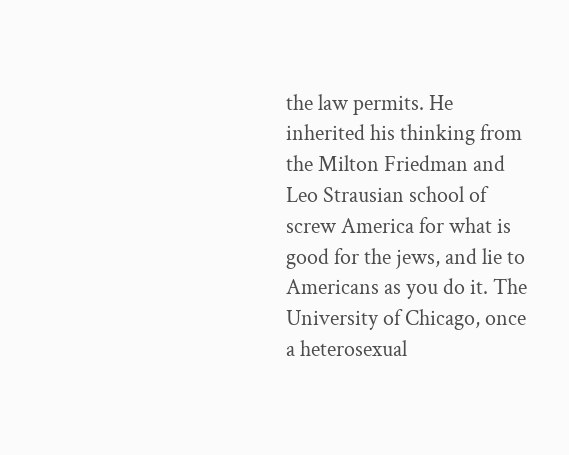the law permits. He inherited his thinking from the Milton Friedman and Leo Strausian school of screw America for what is good for the jews, and lie to Americans as you do it. The University of Chicago, once a heterosexual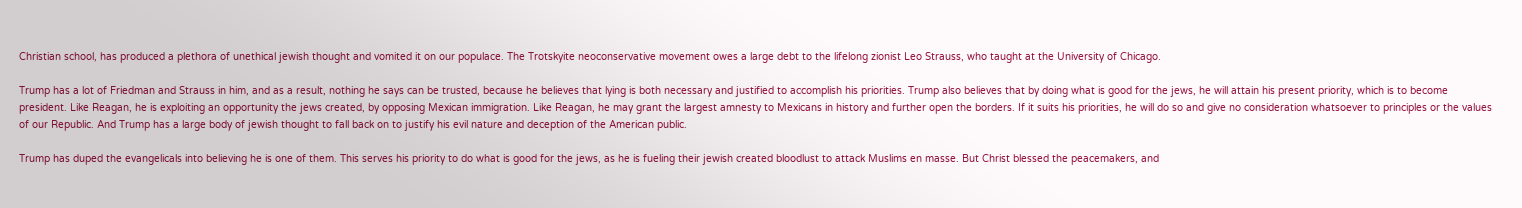Christian school, has produced a plethora of unethical jewish thought and vomited it on our populace. The Trotskyite neoconservative movement owes a large debt to the lifelong zionist Leo Strauss, who taught at the University of Chicago.

Trump has a lot of Friedman and Strauss in him, and as a result, nothing he says can be trusted, because he believes that lying is both necessary and justified to accomplish his priorities. Trump also believes that by doing what is good for the jews, he will attain his present priority, which is to become president. Like Reagan, he is exploiting an opportunity the jews created, by opposing Mexican immigration. Like Reagan, he may grant the largest amnesty to Mexicans in history and further open the borders. If it suits his priorities, he will do so and give no consideration whatsoever to principles or the values of our Republic. And Trump has a large body of jewish thought to fall back on to justify his evil nature and deception of the American public.

Trump has duped the evangelicals into believing he is one of them. This serves his priority to do what is good for the jews, as he is fueling their jewish created bloodlust to attack Muslims en masse. But Christ blessed the peacemakers, and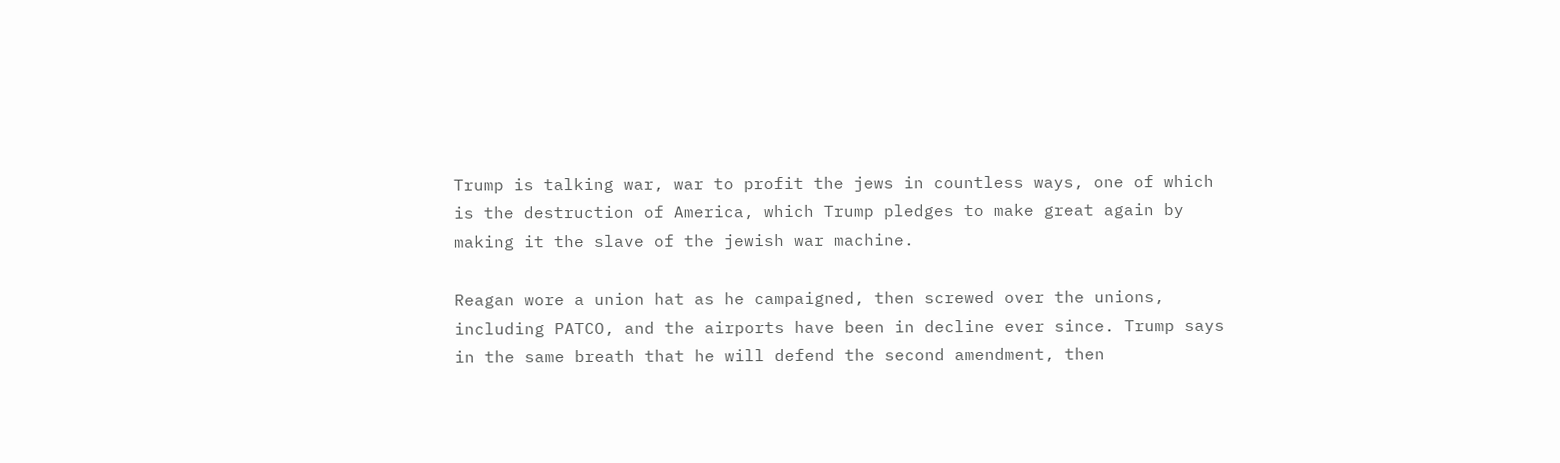Trump is talking war, war to profit the jews in countless ways, one of which is the destruction of America, which Trump pledges to make great again by making it the slave of the jewish war machine.

Reagan wore a union hat as he campaigned, then screwed over the unions, including PATCO, and the airports have been in decline ever since. Trump says in the same breath that he will defend the second amendment, then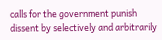calls for the government punish dissent by selectively and arbitrarily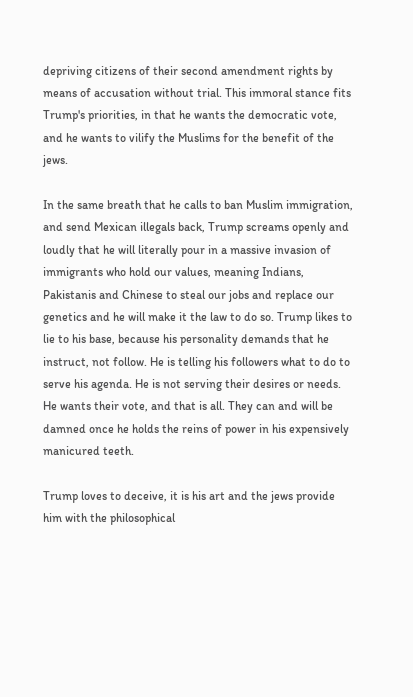depriving citizens of their second amendment rights by means of accusation without trial. This immoral stance fits Trump's priorities, in that he wants the democratic vote, and he wants to vilify the Muslims for the benefit of the jews.

In the same breath that he calls to ban Muslim immigration, and send Mexican illegals back, Trump screams openly and loudly that he will literally pour in a massive invasion of immigrants who hold our values, meaning Indians, Pakistanis and Chinese to steal our jobs and replace our genetics and he will make it the law to do so. Trump likes to lie to his base, because his personality demands that he instruct, not follow. He is telling his followers what to do to serve his agenda. He is not serving their desires or needs. He wants their vote, and that is all. They can and will be damned once he holds the reins of power in his expensively manicured teeth.

Trump loves to deceive, it is his art and the jews provide him with the philosophical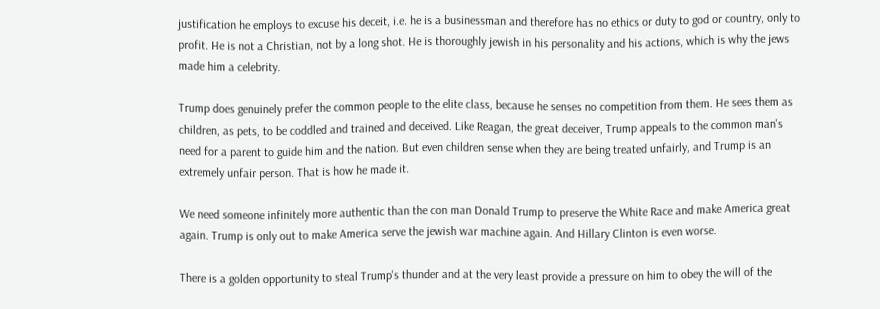justification he employs to excuse his deceit, i.e. he is a businessman and therefore has no ethics or duty to god or country, only to profit. He is not a Christian, not by a long shot. He is thoroughly jewish in his personality and his actions, which is why the jews made him a celebrity.

Trump does genuinely prefer the common people to the elite class, because he senses no competition from them. He sees them as children, as pets, to be coddled and trained and deceived. Like Reagan, the great deceiver, Trump appeals to the common man's need for a parent to guide him and the nation. But even children sense when they are being treated unfairly, and Trump is an extremely unfair person. That is how he made it.

We need someone infinitely more authentic than the con man Donald Trump to preserve the White Race and make America great again. Trump is only out to make America serve the jewish war machine again. And Hillary Clinton is even worse.

There is a golden opportunity to steal Trump's thunder and at the very least provide a pressure on him to obey the will of the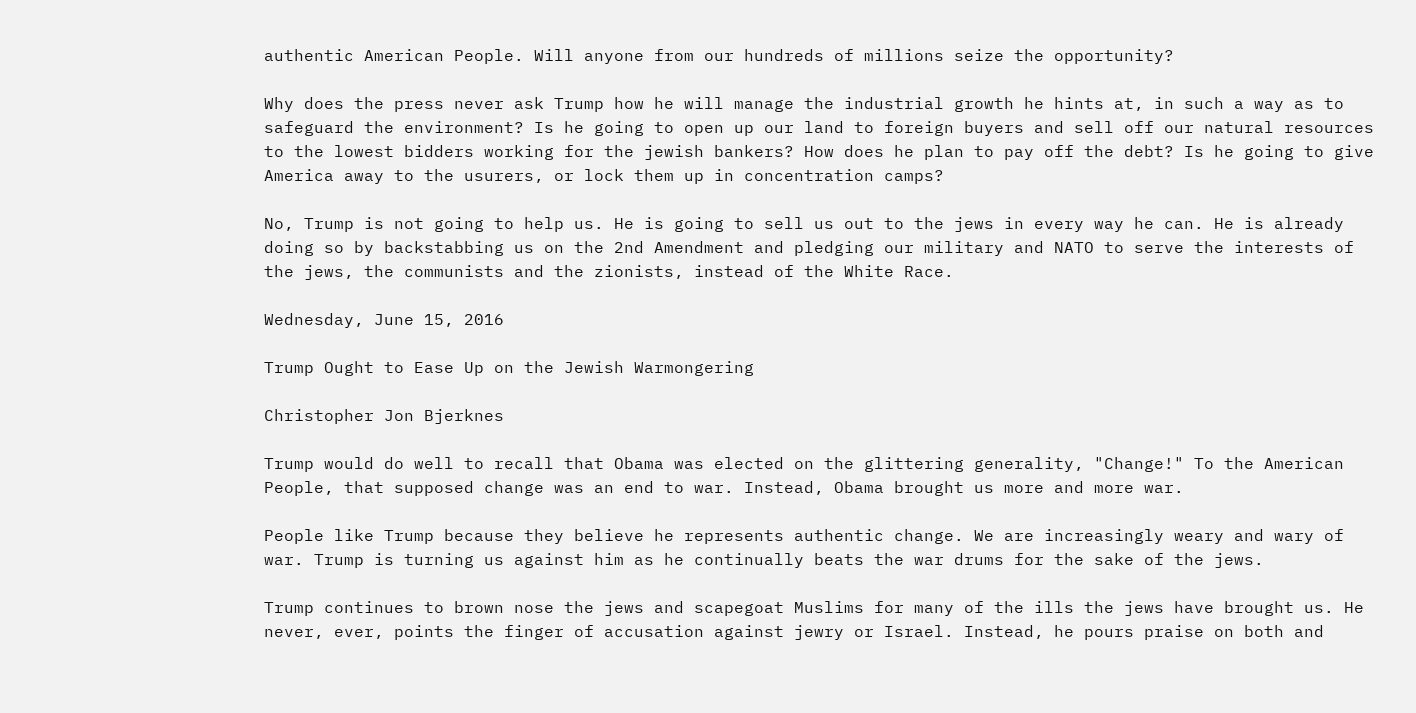authentic American People. Will anyone from our hundreds of millions seize the opportunity?

Why does the press never ask Trump how he will manage the industrial growth he hints at, in such a way as to safeguard the environment? Is he going to open up our land to foreign buyers and sell off our natural resources to the lowest bidders working for the jewish bankers? How does he plan to pay off the debt? Is he going to give America away to the usurers, or lock them up in concentration camps?

No, Trump is not going to help us. He is going to sell us out to the jews in every way he can. He is already doing so by backstabbing us on the 2nd Amendment and pledging our military and NATO to serve the interests of the jews, the communists and the zionists, instead of the White Race.

Wednesday, June 15, 2016

Trump Ought to Ease Up on the Jewish Warmongering

Christopher Jon Bjerknes

Trump would do well to recall that Obama was elected on the glittering generality, "Change!" To the American People, that supposed change was an end to war. Instead, Obama brought us more and more war.

People like Trump because they believe he represents authentic change. We are increasingly weary and wary of war. Trump is turning us against him as he continually beats the war drums for the sake of the jews.

Trump continues to brown nose the jews and scapegoat Muslims for many of the ills the jews have brought us. He never, ever, points the finger of accusation against jewry or Israel. Instead, he pours praise on both and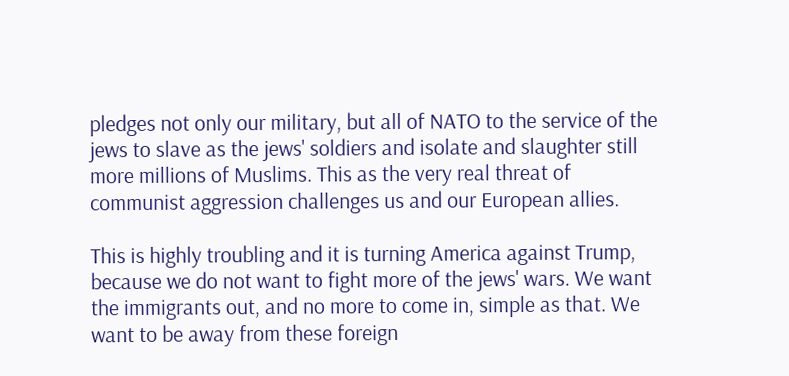pledges not only our military, but all of NATO to the service of the jews to slave as the jews' soldiers and isolate and slaughter still more millions of Muslims. This as the very real threat of communist aggression challenges us and our European allies.

This is highly troubling and it is turning America against Trump, because we do not want to fight more of the jews' wars. We want the immigrants out, and no more to come in, simple as that. We want to be away from these foreign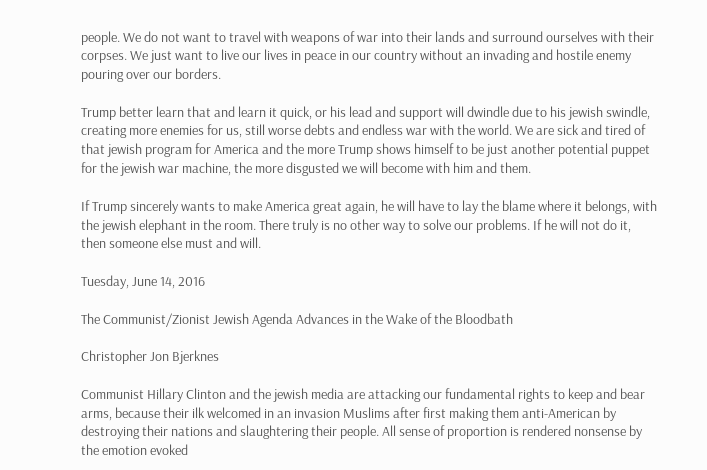people. We do not want to travel with weapons of war into their lands and surround ourselves with their corpses. We just want to live our lives in peace in our country without an invading and hostile enemy pouring over our borders.

Trump better learn that and learn it quick, or his lead and support will dwindle due to his jewish swindle, creating more enemies for us, still worse debts and endless war with the world. We are sick and tired of that jewish program for America and the more Trump shows himself to be just another potential puppet for the jewish war machine, the more disgusted we will become with him and them.

If Trump sincerely wants to make America great again, he will have to lay the blame where it belongs, with the jewish elephant in the room. There truly is no other way to solve our problems. If he will not do it, then someone else must and will.

Tuesday, June 14, 2016

The Communist/Zionist Jewish Agenda Advances in the Wake of the Bloodbath

Christopher Jon Bjerknes

Communist Hillary Clinton and the jewish media are attacking our fundamental rights to keep and bear arms, because their ilk welcomed in an invasion Muslims after first making them anti-American by destroying their nations and slaughtering their people. All sense of proportion is rendered nonsense by the emotion evoked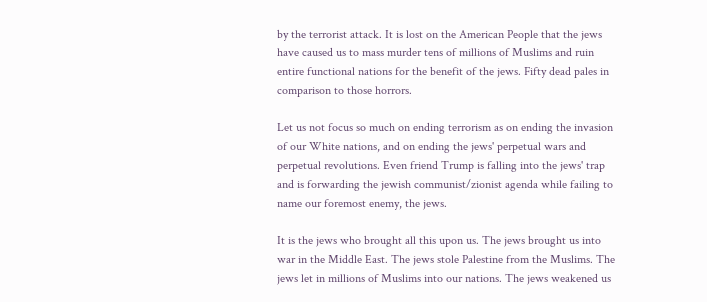by the terrorist attack. It is lost on the American People that the jews have caused us to mass murder tens of millions of Muslims and ruin entire functional nations for the benefit of the jews. Fifty dead pales in comparison to those horrors.

Let us not focus so much on ending terrorism as on ending the invasion of our White nations, and on ending the jews' perpetual wars and perpetual revolutions. Even friend Trump is falling into the jews' trap and is forwarding the jewish communist/zionist agenda while failing to name our foremost enemy, the jews.

It is the jews who brought all this upon us. The jews brought us into war in the Middle East. The jews stole Palestine from the Muslims. The jews let in millions of Muslims into our nations. The jews weakened us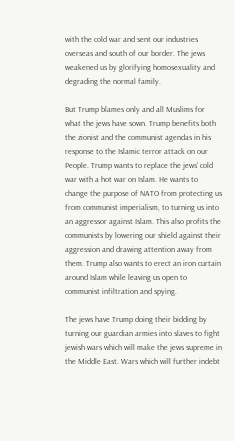with the cold war and sent our industries overseas and south of our border. The jews weakened us by glorifying homosexuality and degrading the normal family.

But Trump blames only and all Muslims for what the jews have sown. Trump benefits both the zionist and the communist agendas in his response to the Islamic terror attack on our People. Trump wants to replace the jews' cold war with a hot war on Islam. He wants to change the purpose of NATO from protecting us from communist imperialism, to turning us into an aggressor against Islam. This also profits the communists by lowering our shield against their aggression and drawing attention away from them. Trump also wants to erect an iron curtain around Islam while leaving us open to communist infiltration and spying.

The jews have Trump doing their bidding by turning our guardian armies into slaves to fight jewish wars which will make the jews supreme in the Middle East. Wars which will further indebt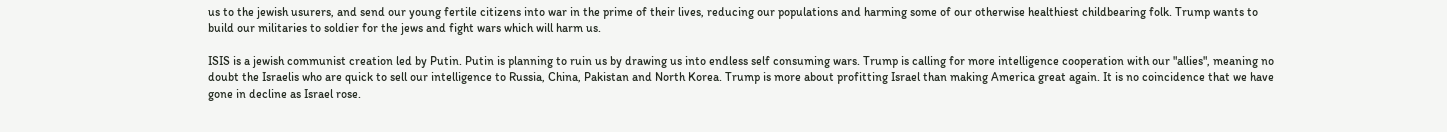us to the jewish usurers, and send our young fertile citizens into war in the prime of their lives, reducing our populations and harming some of our otherwise healthiest childbearing folk. Trump wants to build our militaries to soldier for the jews and fight wars which will harm us.

ISIS is a jewish communist creation led by Putin. Putin is planning to ruin us by drawing us into endless self consuming wars. Trump is calling for more intelligence cooperation with our "allies", meaning no doubt the Israelis who are quick to sell our intelligence to Russia, China, Pakistan and North Korea. Trump is more about profitting Israel than making America great again. It is no coincidence that we have gone in decline as Israel rose.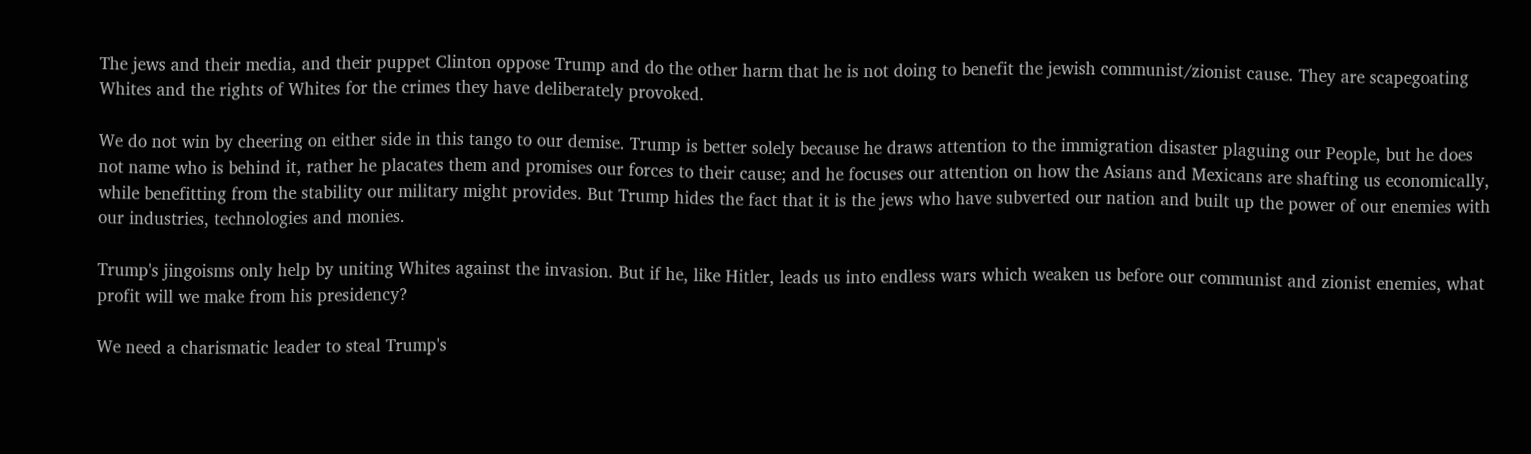The jews and their media, and their puppet Clinton oppose Trump and do the other harm that he is not doing to benefit the jewish communist/zionist cause. They are scapegoating Whites and the rights of Whites for the crimes they have deliberately provoked.

We do not win by cheering on either side in this tango to our demise. Trump is better solely because he draws attention to the immigration disaster plaguing our People, but he does not name who is behind it, rather he placates them and promises our forces to their cause; and he focuses our attention on how the Asians and Mexicans are shafting us economically, while benefitting from the stability our military might provides. But Trump hides the fact that it is the jews who have subverted our nation and built up the power of our enemies with our industries, technologies and monies.

Trump's jingoisms only help by uniting Whites against the invasion. But if he, like Hitler, leads us into endless wars which weaken us before our communist and zionist enemies, what profit will we make from his presidency?

We need a charismatic leader to steal Trump's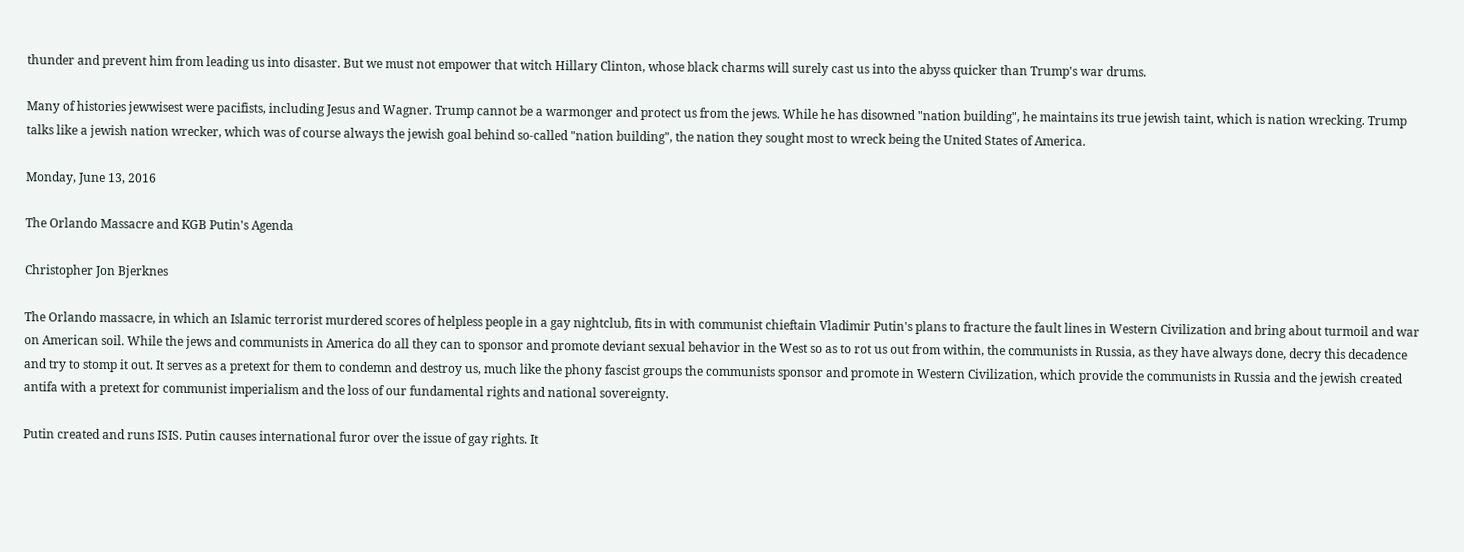thunder and prevent him from leading us into disaster. But we must not empower that witch Hillary Clinton, whose black charms will surely cast us into the abyss quicker than Trump's war drums.

Many of histories jewwisest were pacifists, including Jesus and Wagner. Trump cannot be a warmonger and protect us from the jews. While he has disowned "nation building", he maintains its true jewish taint, which is nation wrecking. Trump talks like a jewish nation wrecker, which was of course always the jewish goal behind so-called "nation building", the nation they sought most to wreck being the United States of America.

Monday, June 13, 2016

The Orlando Massacre and KGB Putin's Agenda

Christopher Jon Bjerknes

The Orlando massacre, in which an Islamic terrorist murdered scores of helpless people in a gay nightclub, fits in with communist chieftain Vladimir Putin's plans to fracture the fault lines in Western Civilization and bring about turmoil and war on American soil. While the jews and communists in America do all they can to sponsor and promote deviant sexual behavior in the West so as to rot us out from within, the communists in Russia, as they have always done, decry this decadence and try to stomp it out. It serves as a pretext for them to condemn and destroy us, much like the phony fascist groups the communists sponsor and promote in Western Civilization, which provide the communists in Russia and the jewish created antifa with a pretext for communist imperialism and the loss of our fundamental rights and national sovereignty.

Putin created and runs ISIS. Putin causes international furor over the issue of gay rights. It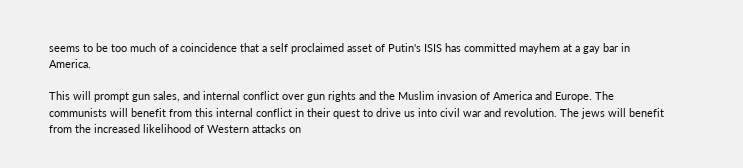seems to be too much of a coincidence that a self proclaimed asset of Putin's ISIS has committed mayhem at a gay bar in America.

This will prompt gun sales, and internal conflict over gun rights and the Muslim invasion of America and Europe. The communists will benefit from this internal conflict in their quest to drive us into civil war and revolution. The jews will benefit from the increased likelihood of Western attacks on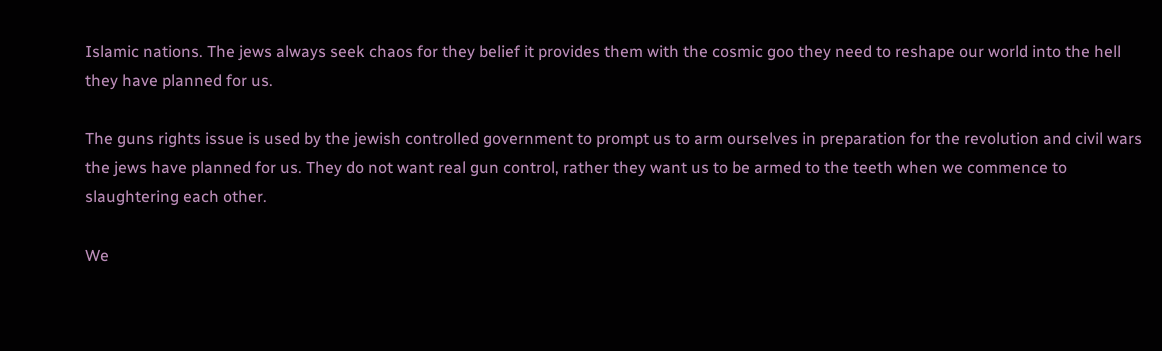Islamic nations. The jews always seek chaos for they belief it provides them with the cosmic goo they need to reshape our world into the hell they have planned for us.

The guns rights issue is used by the jewish controlled government to prompt us to arm ourselves in preparation for the revolution and civil wars the jews have planned for us. They do not want real gun control, rather they want us to be armed to the teeth when we commence to slaughtering each other.

We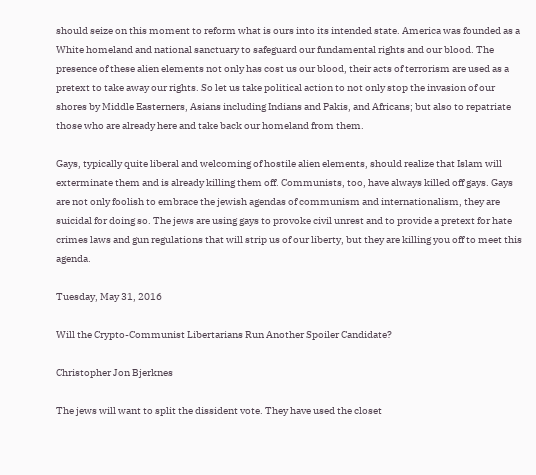should seize on this moment to reform what is ours into its intended state. America was founded as a White homeland and national sanctuary to safeguard our fundamental rights and our blood. The presence of these alien elements not only has cost us our blood, their acts of terrorism are used as a pretext to take away our rights. So let us take political action to not only stop the invasion of our shores by Middle Easterners, Asians including Indians and Pakis, and Africans; but also to repatriate those who are already here and take back our homeland from them.

Gays, typically quite liberal and welcoming of hostile alien elements, should realize that Islam will exterminate them and is already killing them off. Communists, too, have always killed off gays. Gays are not only foolish to embrace the jewish agendas of communism and internationalism, they are suicidal for doing so. The jews are using gays to provoke civil unrest and to provide a pretext for hate crimes laws and gun regulations that will strip us of our liberty, but they are killing you off to meet this agenda.

Tuesday, May 31, 2016

Will the Crypto-Communist Libertarians Run Another Spoiler Candidate?

Christopher Jon Bjerknes

The jews will want to split the dissident vote. They have used the closet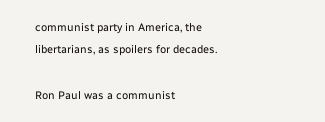communist party in America, the libertarians, as spoilers for decades.

Ron Paul was a communist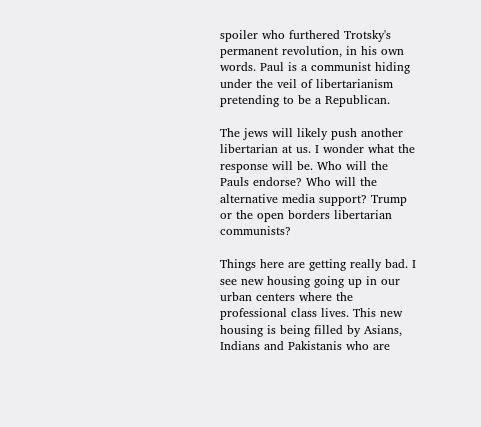spoiler who furthered Trotsky's permanent revolution, in his own words. Paul is a communist hiding under the veil of libertarianism pretending to be a Republican.

The jews will likely push another libertarian at us. I wonder what the response will be. Who will the Pauls endorse? Who will the alternative media support? Trump or the open borders libertarian communists?

Things here are getting really bad. I see new housing going up in our urban centers where the professional class lives. This new housing is being filled by Asians, Indians and Pakistanis who are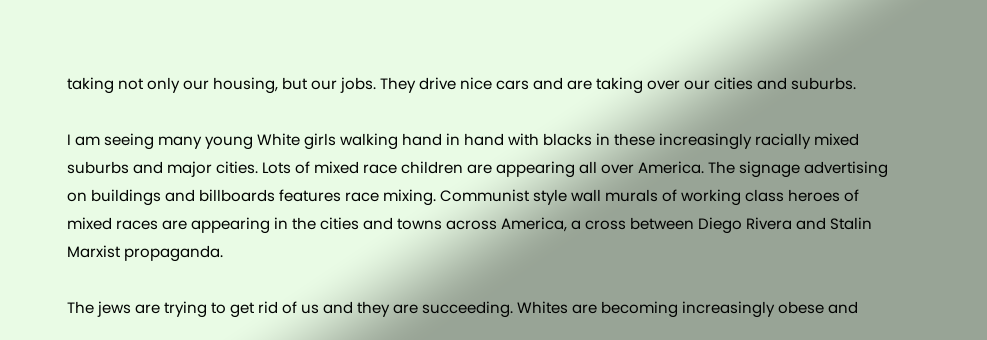taking not only our housing, but our jobs. They drive nice cars and are taking over our cities and suburbs.

I am seeing many young White girls walking hand in hand with blacks in these increasingly racially mixed suburbs and major cities. Lots of mixed race children are appearing all over America. The signage advertising on buildings and billboards features race mixing. Communist style wall murals of working class heroes of mixed races are appearing in the cities and towns across America, a cross between Diego Rivera and Stalin Marxist propaganda.

The jews are trying to get rid of us and they are succeeding. Whites are becoming increasingly obese and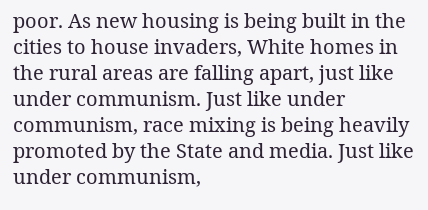poor. As new housing is being built in the cities to house invaders, White homes in the rural areas are falling apart, just like under communism. Just like under communism, race mixing is being heavily promoted by the State and media. Just like under communism,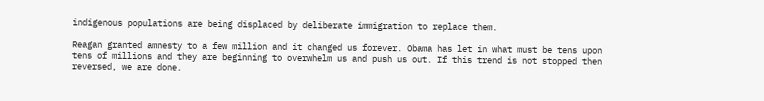indigenous populations are being displaced by deliberate immigration to replace them.

Reagan granted amnesty to a few million and it changed us forever. Obama has let in what must be tens upon tens of millions and they are beginning to overwhelm us and push us out. If this trend is not stopped then reversed, we are done.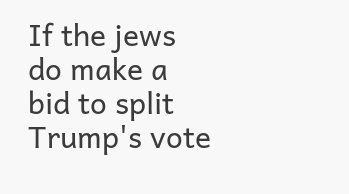If the jews do make a bid to split Trump's vote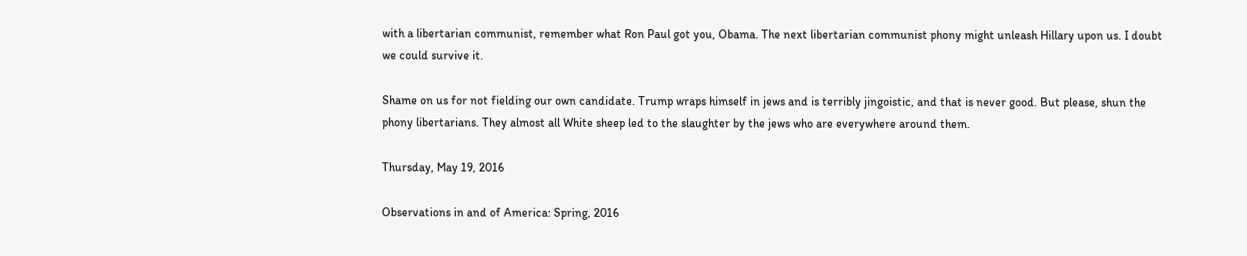with a libertarian communist, remember what Ron Paul got you, Obama. The next libertarian communist phony might unleash Hillary upon us. I doubt we could survive it.

Shame on us for not fielding our own candidate. Trump wraps himself in jews and is terribly jingoistic, and that is never good. But please, shun the phony libertarians. They almost all White sheep led to the slaughter by the jews who are everywhere around them.

Thursday, May 19, 2016

Observations in and of America: Spring, 2016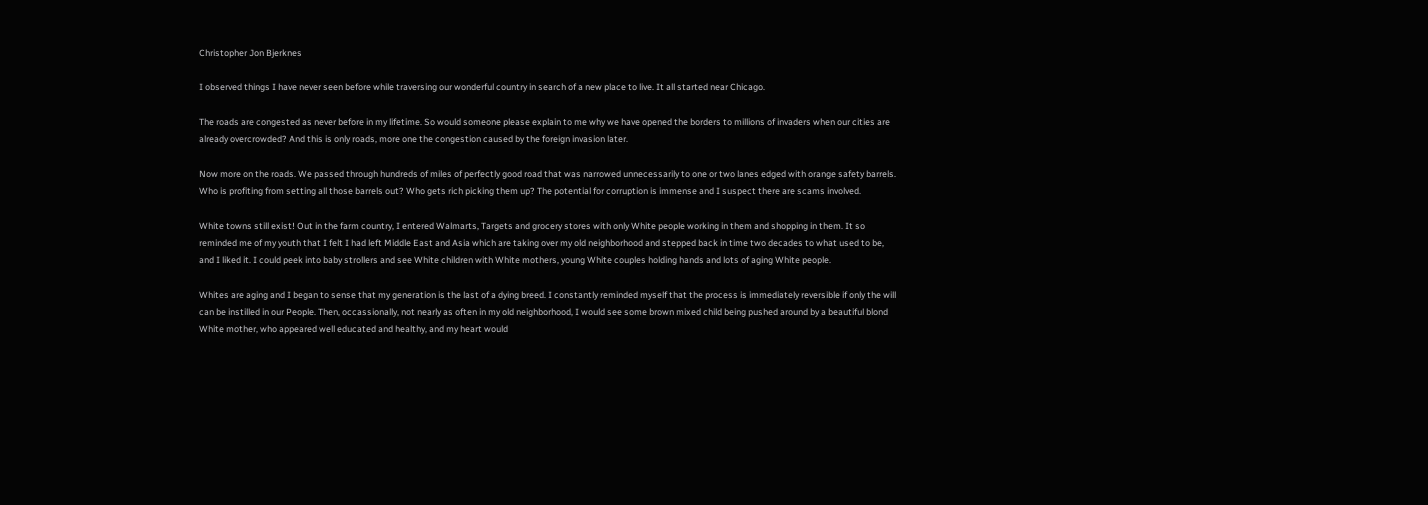Christopher Jon Bjerknes

I observed things I have never seen before while traversing our wonderful country in search of a new place to live. It all started near Chicago.

The roads are congested as never before in my lifetime. So would someone please explain to me why we have opened the borders to millions of invaders when our cities are already overcrowded? And this is only roads, more one the congestion caused by the foreign invasion later.

Now more on the roads. We passed through hundreds of miles of perfectly good road that was narrowed unnecessarily to one or two lanes edged with orange safety barrels. Who is profiting from setting all those barrels out? Who gets rich picking them up? The potential for corruption is immense and I suspect there are scams involved.

White towns still exist! Out in the farm country, I entered Walmarts, Targets and grocery stores with only White people working in them and shopping in them. It so reminded me of my youth that I felt I had left Middle East and Asia which are taking over my old neighborhood and stepped back in time two decades to what used to be, and I liked it. I could peek into baby strollers and see White children with White mothers, young White couples holding hands and lots of aging White people.

Whites are aging and I began to sense that my generation is the last of a dying breed. I constantly reminded myself that the process is immediately reversible if only the will can be instilled in our People. Then, occassionally, not nearly as often in my old neighborhood, I would see some brown mixed child being pushed around by a beautiful blond White mother, who appeared well educated and healthy, and my heart would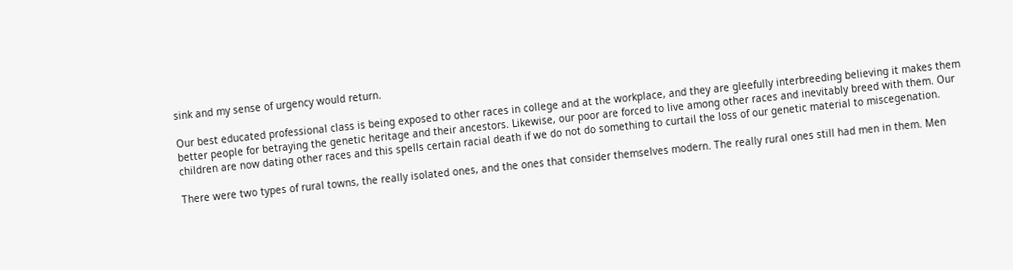sink and my sense of urgency would return.

Our best educated professional class is being exposed to other races in college and at the workplace, and they are gleefully interbreeding believing it makes them better people for betraying the genetic heritage and their ancestors. Likewise, our poor are forced to live among other races and inevitably breed with them. Our children are now dating other races and this spells certain racial death if we do not do something to curtail the loss of our genetic material to miscegenation.

There were two types of rural towns, the really isolated ones, and the ones that consider themselves modern. The really rural ones still had men in them. Men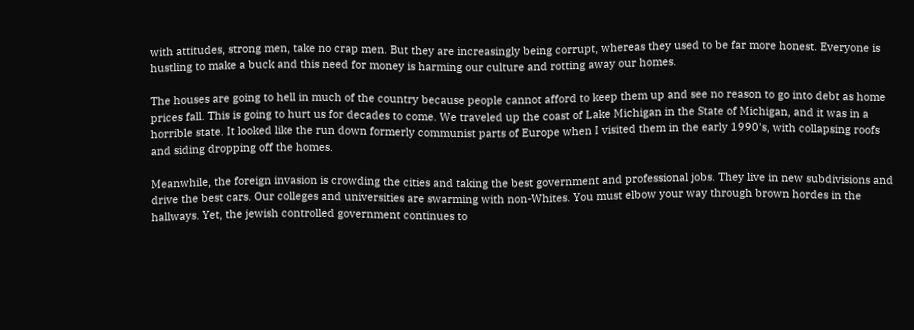with attitudes, strong men, take no crap men. But they are increasingly being corrupt, whereas they used to be far more honest. Everyone is hustling to make a buck and this need for money is harming our culture and rotting away our homes.

The houses are going to hell in much of the country because people cannot afford to keep them up and see no reason to go into debt as home prices fall. This is going to hurt us for decades to come. We traveled up the coast of Lake Michigan in the State of Michigan, and it was in a horrible state. It looked like the run down formerly communist parts of Europe when I visited them in the early 1990's, with collapsing roofs and siding dropping off the homes.

Meanwhile, the foreign invasion is crowding the cities and taking the best government and professional jobs. They live in new subdivisions and drive the best cars. Our colleges and universities are swarming with non-Whites. You must elbow your way through brown hordes in the hallways. Yet, the jewish controlled government continues to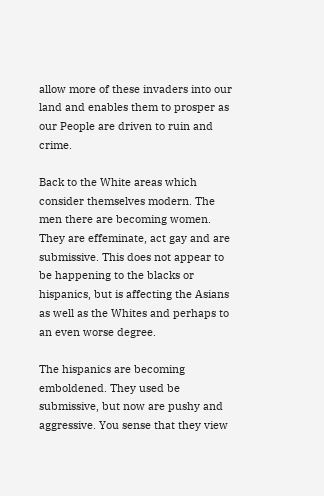allow more of these invaders into our land and enables them to prosper as our People are driven to ruin and crime.

Back to the White areas which consider themselves modern. The men there are becoming women. They are effeminate, act gay and are submissive. This does not appear to be happening to the blacks or hispanics, but is affecting the Asians as well as the Whites and perhaps to an even worse degree.

The hispanics are becoming emboldened. They used be submissive, but now are pushy and aggressive. You sense that they view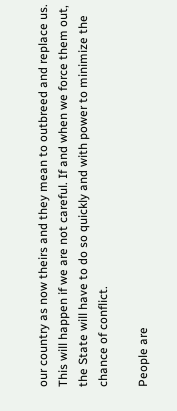our country as now theirs and they mean to outbreed and replace us. This will happen if we are not careful. If and when we force them out, the State will have to do so quickly and with power to minimize the chance of conflict.

People are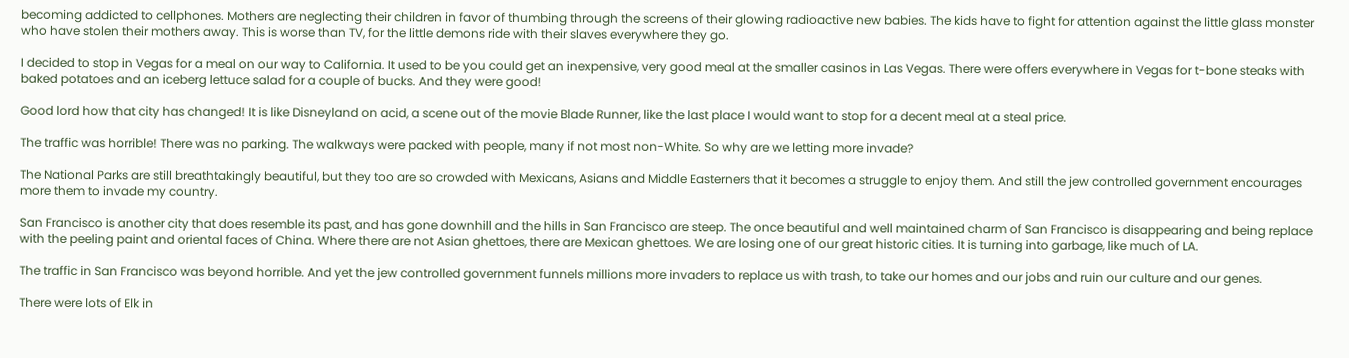becoming addicted to cellphones. Mothers are neglecting their children in favor of thumbing through the screens of their glowing radioactive new babies. The kids have to fight for attention against the little glass monster who have stolen their mothers away. This is worse than TV, for the little demons ride with their slaves everywhere they go.

I decided to stop in Vegas for a meal on our way to California. It used to be you could get an inexpensive, very good meal at the smaller casinos in Las Vegas. There were offers everywhere in Vegas for t-bone steaks with baked potatoes and an iceberg lettuce salad for a couple of bucks. And they were good!

Good lord how that city has changed! It is like Disneyland on acid, a scene out of the movie Blade Runner, like the last place I would want to stop for a decent meal at a steal price.

The traffic was horrible! There was no parking. The walkways were packed with people, many if not most non-White. So why are we letting more invade?

The National Parks are still breathtakingly beautiful, but they too are so crowded with Mexicans, Asians and Middle Easterners that it becomes a struggle to enjoy them. And still the jew controlled government encourages more them to invade my country.

San Francisco is another city that does resemble its past, and has gone downhill and the hills in San Francisco are steep. The once beautiful and well maintained charm of San Francisco is disappearing and being replace with the peeling paint and oriental faces of China. Where there are not Asian ghettoes, there are Mexican ghettoes. We are losing one of our great historic cities. It is turning into garbage, like much of LA.

The traffic in San Francisco was beyond horrible. And yet the jew controlled government funnels millions more invaders to replace us with trash, to take our homes and our jobs and ruin our culture and our genes.

There were lots of Elk in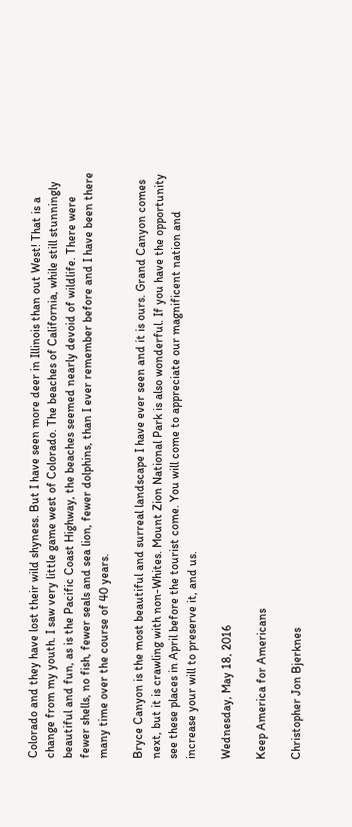Colorado and they have lost their wild shyness. But I have seen more deer in Illinois than out West! That is a change from my youth. I saw very little game west of Colorado. The beaches of California, while still stunningly beautiful and fun, as is the Pacific Coast Highway, the beaches seemed nearly devoid of wildlife. There were fewer shells, no fish, fewer seals and sea lion, fewer dolphins, than I ever remember before and I have been there many time over the course of 40 years.

Bryce Canyon is the most beautiful and surreal landscape I have ever seen and it is ours. Grand Canyon comes next, but it is crawling with non-Whites. Mount Zion National Park is also wonderful. If you have the opportunity see these places in April before the tourist come. You will come to appreciate our magnificent nation and increase your will to preserve it, and us.

Wednesday, May 18, 2016

Keep America for Americans

Christopher Jon Bjerknes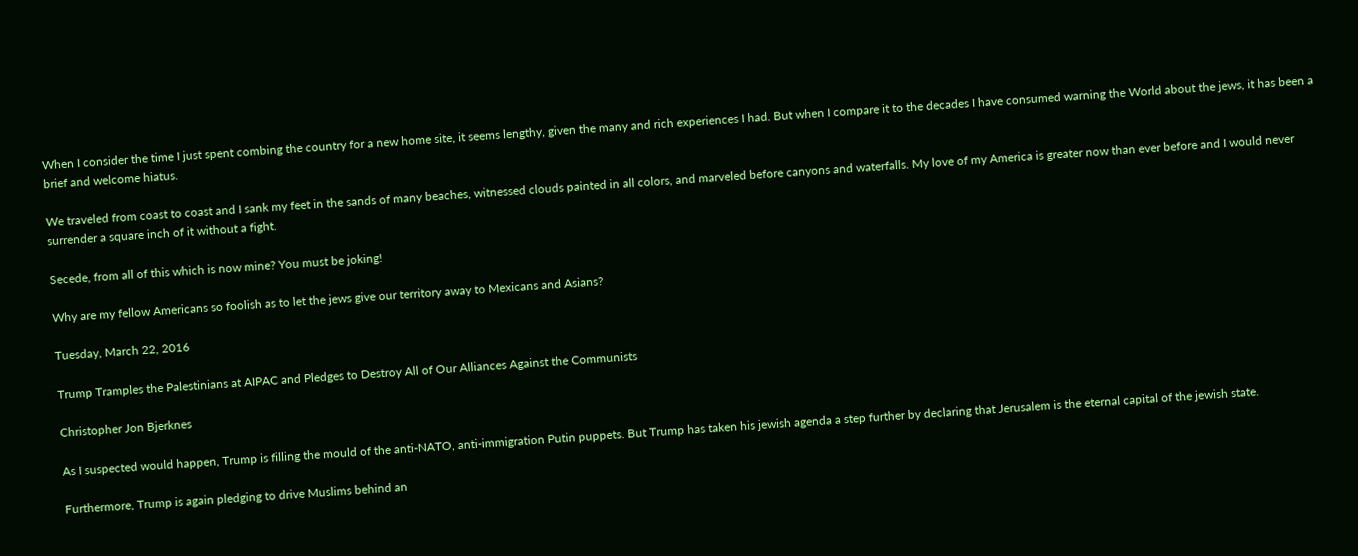When I consider the time I just spent combing the country for a new home site, it seems lengthy, given the many and rich experiences I had. But when I compare it to the decades I have consumed warning the World about the jews, it has been a brief and welcome hiatus.

We traveled from coast to coast and I sank my feet in the sands of many beaches, witnessed clouds painted in all colors, and marveled before canyons and waterfalls. My love of my America is greater now than ever before and I would never surrender a square inch of it without a fight.

Secede, from all of this which is now mine? You must be joking!

Why are my fellow Americans so foolish as to let the jews give our territory away to Mexicans and Asians?

Tuesday, March 22, 2016

Trump Tramples the Palestinians at AIPAC and Pledges to Destroy All of Our Alliances Against the Communists

Christopher Jon Bjerknes

As I suspected would happen, Trump is filling the mould of the anti-NATO, anti-immigration Putin puppets. But Trump has taken his jewish agenda a step further by declaring that Jerusalem is the eternal capital of the jewish state.

Furthermore, Trump is again pledging to drive Muslims behind an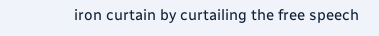iron curtain by curtailing the free speech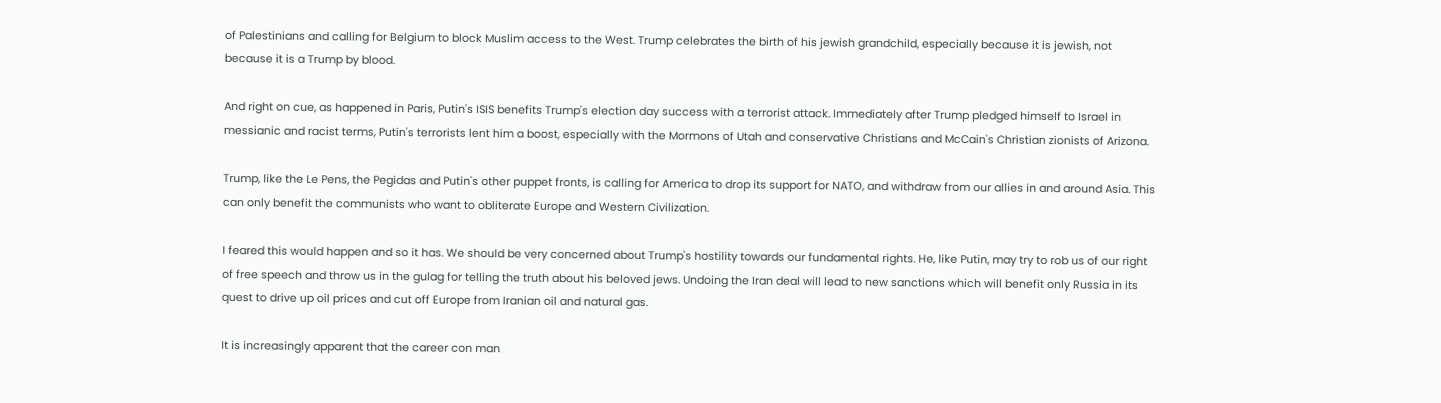of Palestinians and calling for Belgium to block Muslim access to the West. Trump celebrates the birth of his jewish grandchild, especially because it is jewish, not because it is a Trump by blood.

And right on cue, as happened in Paris, Putin's ISIS benefits Trump's election day success with a terrorist attack. Immediately after Trump pledged himself to Israel in messianic and racist terms, Putin's terrorists lent him a boost, especially with the Mormons of Utah and conservative Christians and McCain's Christian zionists of Arizona.

Trump, like the Le Pens, the Pegidas and Putin's other puppet fronts, is calling for America to drop its support for NATO, and withdraw from our allies in and around Asia. This can only benefit the communists who want to obliterate Europe and Western Civilization.

I feared this would happen and so it has. We should be very concerned about Trump's hostility towards our fundamental rights. He, like Putin, may try to rob us of our right of free speech and throw us in the gulag for telling the truth about his beloved jews. Undoing the Iran deal will lead to new sanctions which will benefit only Russia in its quest to drive up oil prices and cut off Europe from Iranian oil and natural gas.

It is increasingly apparent that the career con man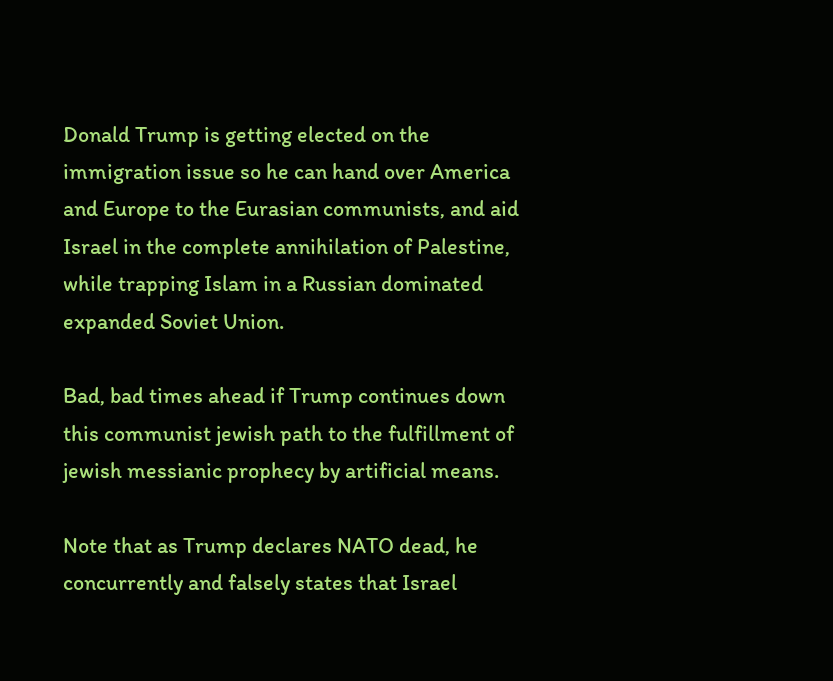Donald Trump is getting elected on the immigration issue so he can hand over America and Europe to the Eurasian communists, and aid Israel in the complete annihilation of Palestine, while trapping Islam in a Russian dominated expanded Soviet Union.

Bad, bad times ahead if Trump continues down this communist jewish path to the fulfillment of jewish messianic prophecy by artificial means.

Note that as Trump declares NATO dead, he concurrently and falsely states that Israel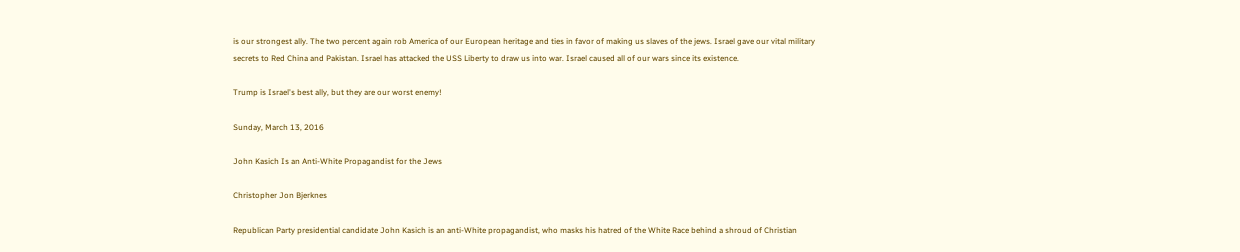is our strongest ally. The two percent again rob America of our European heritage and ties in favor of making us slaves of the jews. Israel gave our vital military secrets to Red China and Pakistan. Israel has attacked the USS Liberty to draw us into war. Israel caused all of our wars since its existence.

Trump is Israel's best ally, but they are our worst enemy!

Sunday, March 13, 2016

John Kasich Is an Anti-White Propagandist for the Jews

Christopher Jon Bjerknes

Republican Party presidential candidate John Kasich is an anti-White propagandist, who masks his hatred of the White Race behind a shroud of Christian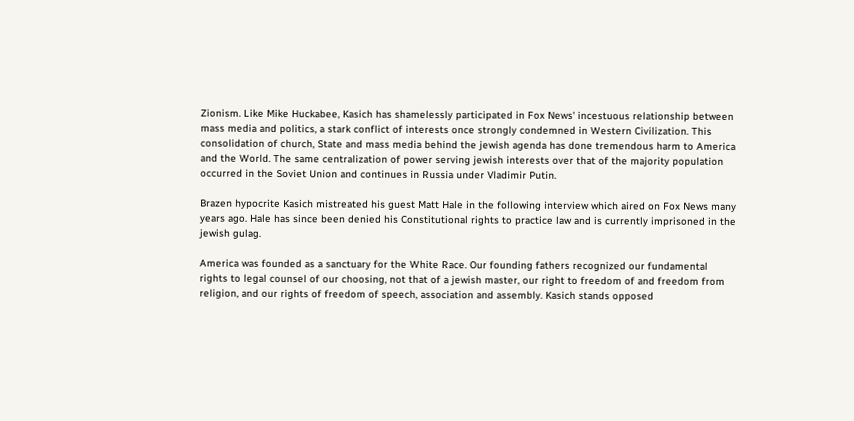Zionism. Like Mike Huckabee, Kasich has shamelessly participated in Fox News' incestuous relationship between mass media and politics, a stark conflict of interests once strongly condemned in Western Civilization. This consolidation of church, State and mass media behind the jewish agenda has done tremendous harm to America and the World. The same centralization of power serving jewish interests over that of the majority population occurred in the Soviet Union and continues in Russia under Vladimir Putin.

Brazen hypocrite Kasich mistreated his guest Matt Hale in the following interview which aired on Fox News many years ago. Hale has since been denied his Constitutional rights to practice law and is currently imprisoned in the jewish gulag.

America was founded as a sanctuary for the White Race. Our founding fathers recognized our fundamental rights to legal counsel of our choosing, not that of a jewish master, our right to freedom of and freedom from religion, and our rights of freedom of speech, association and assembly. Kasich stands opposed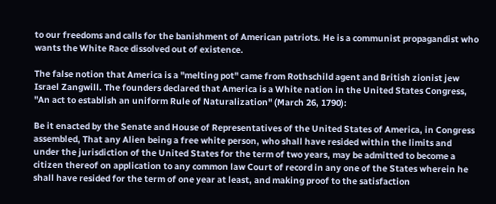to our freedoms and calls for the banishment of American patriots. He is a communist propagandist who wants the White Race dissolved out of existence.

The false notion that America is a "melting pot" came from Rothschild agent and British zionist jew Israel Zangwill. The founders declared that America is a White nation in the United States Congress, "An act to establish an uniform Rule of Naturalization" (March 26, 1790):

Be it enacted by the Senate and House of Representatives of the United States of America, in Congress assembled, That any Alien being a free white person, who shall have resided within the limits and under the jurisdiction of the United States for the term of two years, may be admitted to become a citizen thereof on application to any common law Court of record in any one of the States wherein he shall have resided for the term of one year at least, and making proof to the satisfaction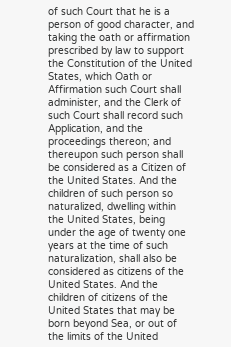of such Court that he is a person of good character, and taking the oath or affirmation prescribed by law to support the Constitution of the United States, which Oath or Affirmation such Court shall administer, and the Clerk of such Court shall record such Application, and the proceedings thereon; and thereupon such person shall be considered as a Citizen of the United States. And the children of such person so naturalized, dwelling within the United States, being under the age of twenty one years at the time of such naturalization, shall also be considered as citizens of the United States. And the children of citizens of the United States that may be born beyond Sea, or out of the limits of the United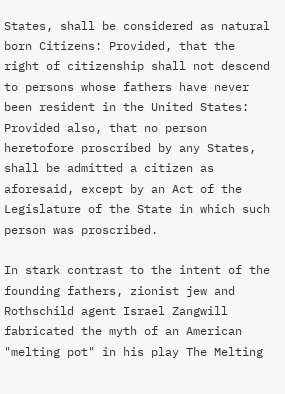States, shall be considered as natural born Citizens: Provided, that the right of citizenship shall not descend to persons whose fathers have never been resident in the United States: Provided also, that no person heretofore proscribed by any States, shall be admitted a citizen as aforesaid, except by an Act of the Legislature of the State in which such person was proscribed.

In stark contrast to the intent of the founding fathers, zionist jew and Rothschild agent Israel Zangwill fabricated the myth of an American "melting pot" in his play The Melting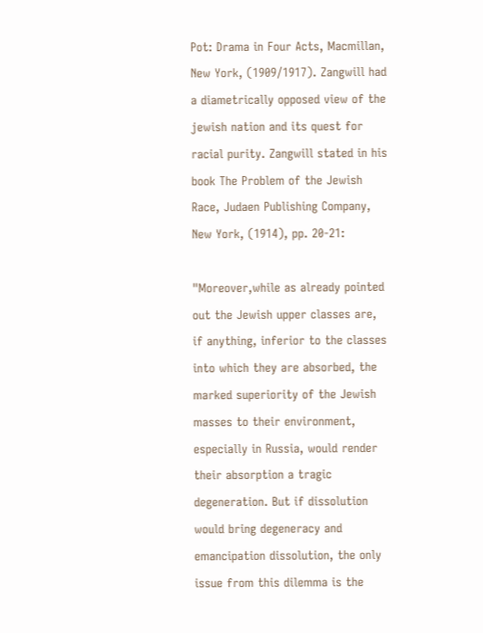Pot: Drama in Four Acts, Macmillan, New York, (1909/1917). Zangwill had a diametrically opposed view of the jewish nation and its quest for racial purity. Zangwill stated in his book The Problem of the Jewish Race, Judaen Publishing Company, New York, (1914), pp. 20-21:

"Moreover,while as already pointed out the Jewish upper classes are, if anything, inferior to the classes into which they are absorbed, the marked superiority of the Jewish masses to their environment, especially in Russia, would render their absorption a tragic degeneration. But if dissolution would bring degeneracy and emancipation dissolution, the only issue from this dilemma is the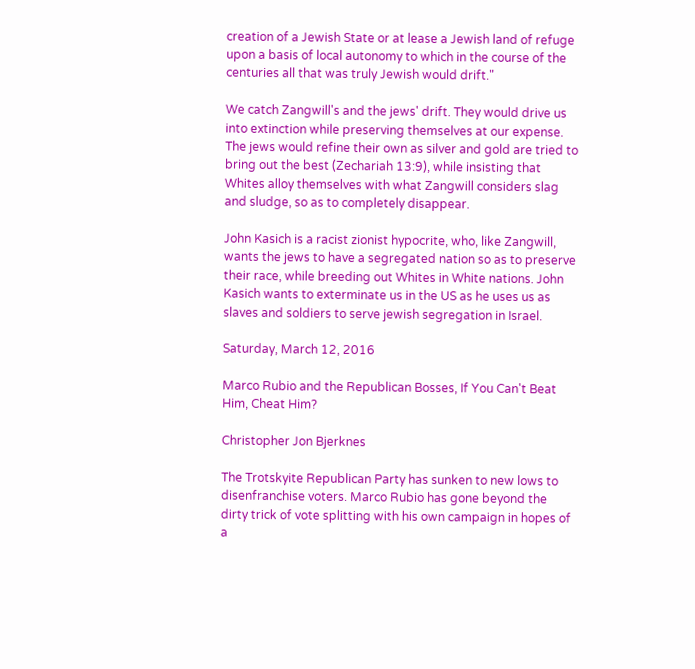creation of a Jewish State or at lease a Jewish land of refuge upon a basis of local autonomy to which in the course of the centuries all that was truly Jewish would drift."

We catch Zangwill's and the jews' drift. They would drive us into extinction while preserving themselves at our expense. The jews would refine their own as silver and gold are tried to bring out the best (Zechariah 13:9), while insisting that Whites alloy themselves with what Zangwill considers slag and sludge, so as to completely disappear.

John Kasich is a racist zionist hypocrite, who, like Zangwill, wants the jews to have a segregated nation so as to preserve their race, while breeding out Whites in White nations. John Kasich wants to exterminate us in the US as he uses us as slaves and soldiers to serve jewish segregation in Israel.

Saturday, March 12, 2016

Marco Rubio and the Republican Bosses, If You Can't Beat Him, Cheat Him?

Christopher Jon Bjerknes

The Trotskyite Republican Party has sunken to new lows to disenfranchise voters. Marco Rubio has gone beyond the dirty trick of vote splitting with his own campaign in hopes of a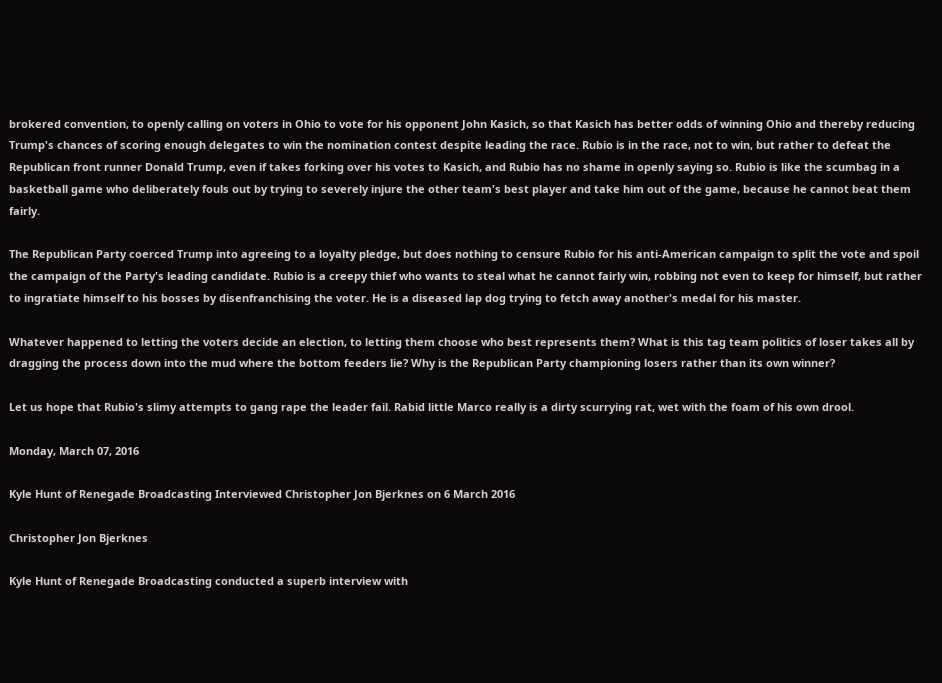brokered convention, to openly calling on voters in Ohio to vote for his opponent John Kasich, so that Kasich has better odds of winning Ohio and thereby reducing Trump's chances of scoring enough delegates to win the nomination contest despite leading the race. Rubio is in the race, not to win, but rather to defeat the Republican front runner Donald Trump, even if takes forking over his votes to Kasich, and Rubio has no shame in openly saying so. Rubio is like the scumbag in a basketball game who deliberately fouls out by trying to severely injure the other team's best player and take him out of the game, because he cannot beat them fairly.

The Republican Party coerced Trump into agreeing to a loyalty pledge, but does nothing to censure Rubio for his anti-American campaign to split the vote and spoil the campaign of the Party's leading candidate. Rubio is a creepy thief who wants to steal what he cannot fairly win, robbing not even to keep for himself, but rather to ingratiate himself to his bosses by disenfranchising the voter. He is a diseased lap dog trying to fetch away another's medal for his master.

Whatever happened to letting the voters decide an election, to letting them choose who best represents them? What is this tag team politics of loser takes all by dragging the process down into the mud where the bottom feeders lie? Why is the Republican Party championing losers rather than its own winner?

Let us hope that Rubio's slimy attempts to gang rape the leader fail. Rabid little Marco really is a dirty scurrying rat, wet with the foam of his own drool.

Monday, March 07, 2016

Kyle Hunt of Renegade Broadcasting Interviewed Christopher Jon Bjerknes on 6 March 2016

Christopher Jon Bjerknes

Kyle Hunt of Renegade Broadcasting conducted a superb interview with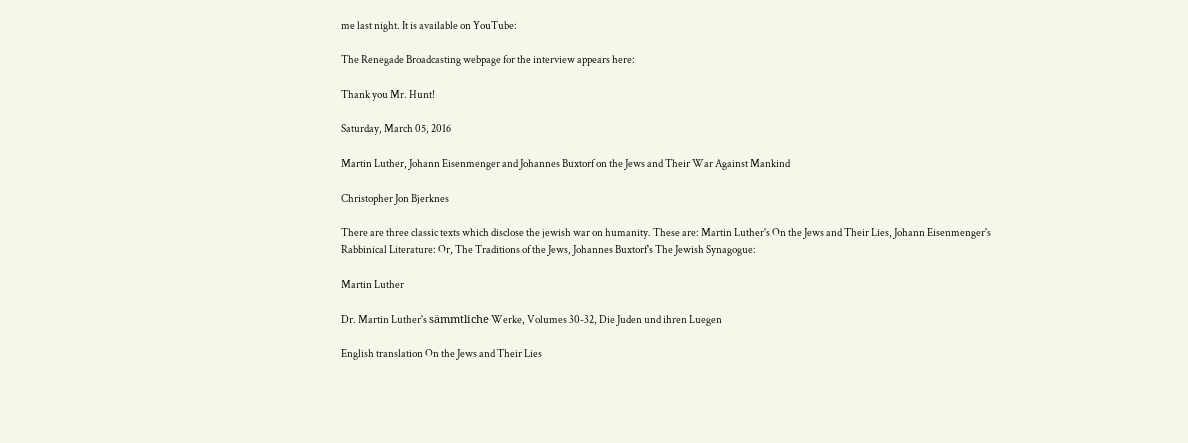me last night. It is available on YouTube:

The Renegade Broadcasting webpage for the interview appears here:

Thank you Mr. Hunt!

Saturday, March 05, 2016

Martin Luther, Johann Eisenmenger and Johannes Buxtorf on the Jews and Their War Against Mankind

Christopher Jon Bjerknes

There are three classic texts which disclose the jewish war on humanity. These are: Martin Luther's On the Jews and Their Lies, Johann Eisenmenger's Rabbinical Literature: Or, The Traditions of the Jews, Johannes Buxtorf's The Jewish Synagogue:

Martin Luther

Dr. Martin Luther's sämmtliche Werke, Volumes 30-32, Die Juden und ihren Luegen

English translation On the Jews and Their Lies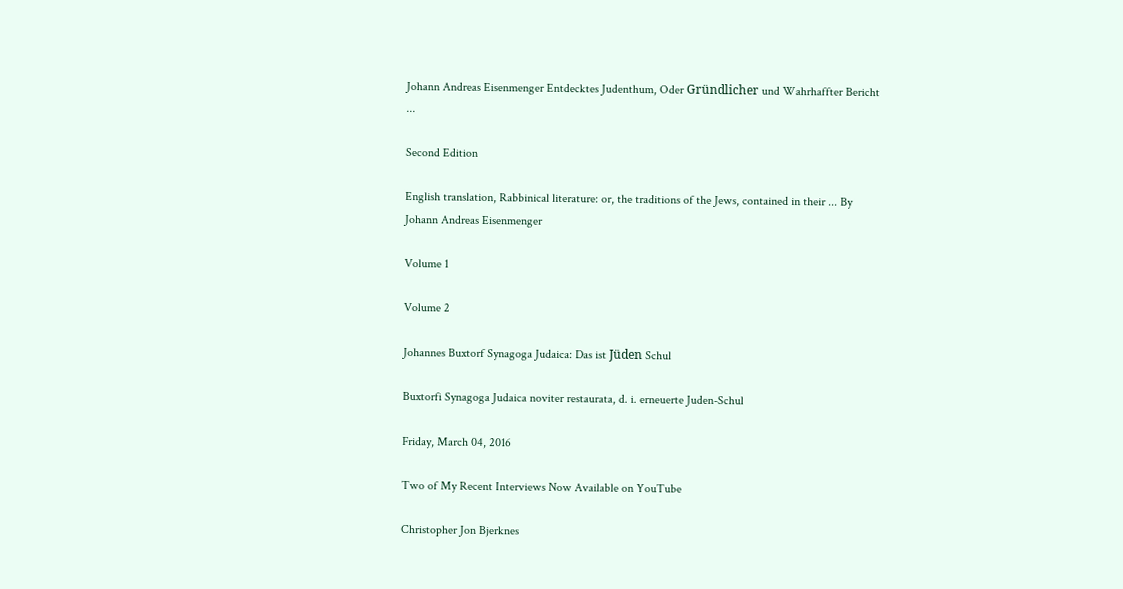Johann Andreas Eisenmenger Entdecktes Judenthum, Oder Gründlicher und Wahrhaffter Bericht ...

Second Edition

English translation, Rabbinical literature: or, the traditions of the Jews, contained in their ... By Johann Andreas Eisenmenger

Volume 1

Volume 2

Johannes Buxtorf Synagoga Judaica: Das ist Jüden Schul

Buxtorfi Synagoga Judaica noviter restaurata, d. i. erneuerte Juden-Schul

Friday, March 04, 2016

Two of My Recent Interviews Now Available on YouTube

Christopher Jon Bjerknes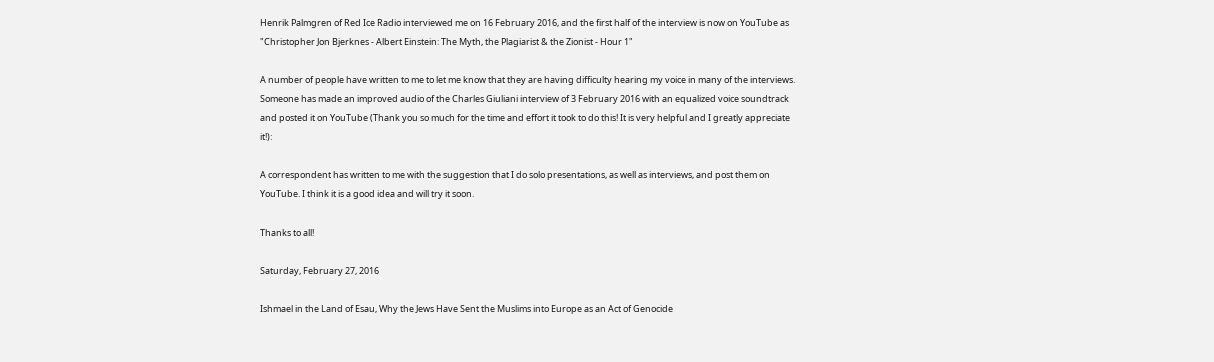Henrik Palmgren of Red Ice Radio interviewed me on 16 February 2016, and the first half of the interview is now on YouTube as "Christopher Jon Bjerknes - Albert Einstein: The Myth, the Plagiarist & the Zionist - Hour 1"

A number of people have written to me to let me know that they are having difficulty hearing my voice in many of the interviews. Someone has made an improved audio of the Charles Giuliani interview of 3 February 2016 with an equalized voice soundtrack and posted it on YouTube (Thank you so much for the time and effort it took to do this! It is very helpful and I greatly appreciate it!):

A correspondent has written to me with the suggestion that I do solo presentations, as well as interviews, and post them on YouTube. I think it is a good idea and will try it soon.

Thanks to all!

Saturday, February 27, 2016

Ishmael in the Land of Esau, Why the Jews Have Sent the Muslims into Europe as an Act of Genocide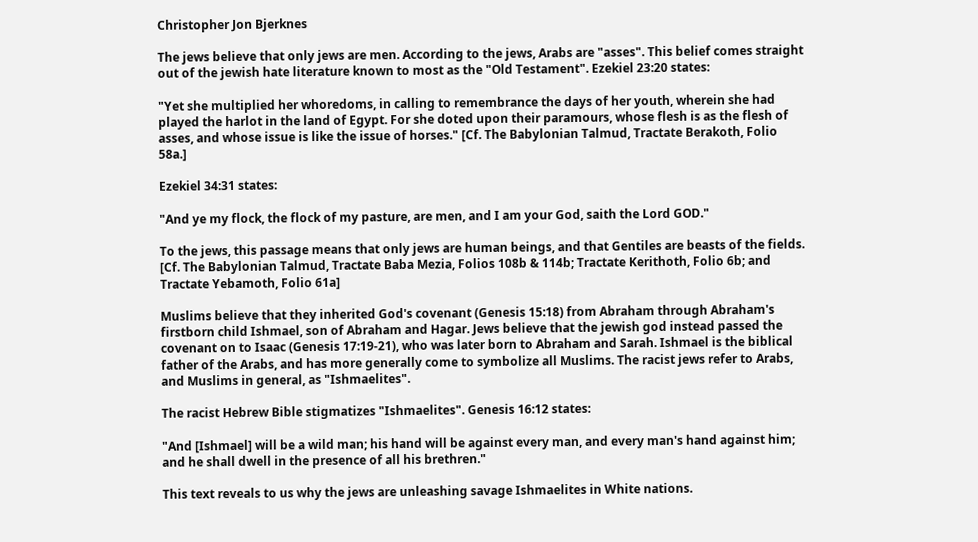Christopher Jon Bjerknes

The jews believe that only jews are men. According to the jews, Arabs are "asses". This belief comes straight out of the jewish hate literature known to most as the "Old Testament". Ezekiel 23:20 states:

"Yet she multiplied her whoredoms, in calling to remembrance the days of her youth, wherein she had played the harlot in the land of Egypt. For she doted upon their paramours, whose flesh is as the flesh of asses, and whose issue is like the issue of horses." [Cf. The Babylonian Talmud, Tractate Berakoth, Folio 58a.]

Ezekiel 34:31 states:

"And ye my flock, the flock of my pasture, are men, and I am your God, saith the Lord GOD."

To the jews, this passage means that only jews are human beings, and that Gentiles are beasts of the fields. [Cf. The Babylonian Talmud, Tractate Baba Mezia, Folios 108b & 114b; Tractate Kerithoth, Folio 6b; and Tractate Yebamoth, Folio 61a]

Muslims believe that they inherited God's covenant (Genesis 15:18) from Abraham through Abraham's firstborn child Ishmael, son of Abraham and Hagar. Jews believe that the jewish god instead passed the covenant on to Isaac (Genesis 17:19-21), who was later born to Abraham and Sarah. Ishmael is the biblical father of the Arabs, and has more generally come to symbolize all Muslims. The racist jews refer to Arabs, and Muslims in general, as "Ishmaelites".

The racist Hebrew Bible stigmatizes "Ishmaelites". Genesis 16:12 states:

"And [Ishmael] will be a wild man; his hand will be against every man, and every man's hand against him; and he shall dwell in the presence of all his brethren."

This text reveals to us why the jews are unleashing savage Ishmaelites in White nations.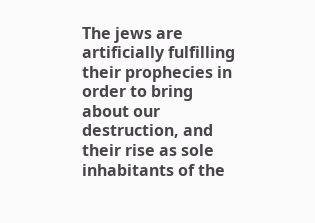The jews are artificially fulfilling their prophecies in order to bring about our destruction, and their rise as sole inhabitants of the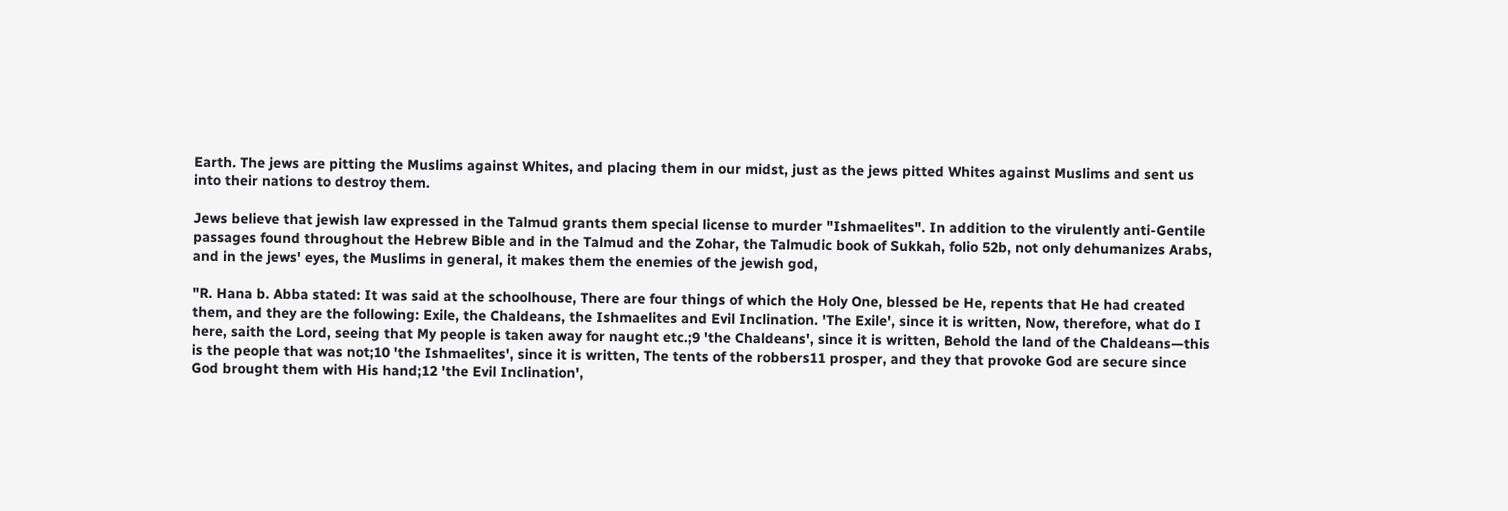Earth. The jews are pitting the Muslims against Whites, and placing them in our midst, just as the jews pitted Whites against Muslims and sent us into their nations to destroy them.

Jews believe that jewish law expressed in the Talmud grants them special license to murder "Ishmaelites". In addition to the virulently anti-Gentile passages found throughout the Hebrew Bible and in the Talmud and the Zohar, the Talmudic book of Sukkah, folio 52b, not only dehumanizes Arabs, and in the jews' eyes, the Muslims in general, it makes them the enemies of the jewish god,

"R. Hana b. Abba stated: It was said at the schoolhouse, There are four things of which the Holy One, blessed be He, repents that He had created them, and they are the following: Exile, the Chaldeans, the Ishmaelites and Evil Inclination. 'The Exile', since it is written, Now, therefore, what do I here, saith the Lord, seeing that My people is taken away for naught etc.;9 'the Chaldeans', since it is written, Behold the land of the Chaldeans—this is the people that was not;10 'the Ishmaelites', since it is written, The tents of the robbers11 prosper, and they that provoke God are secure since God brought them with His hand;12 'the Evil Inclination',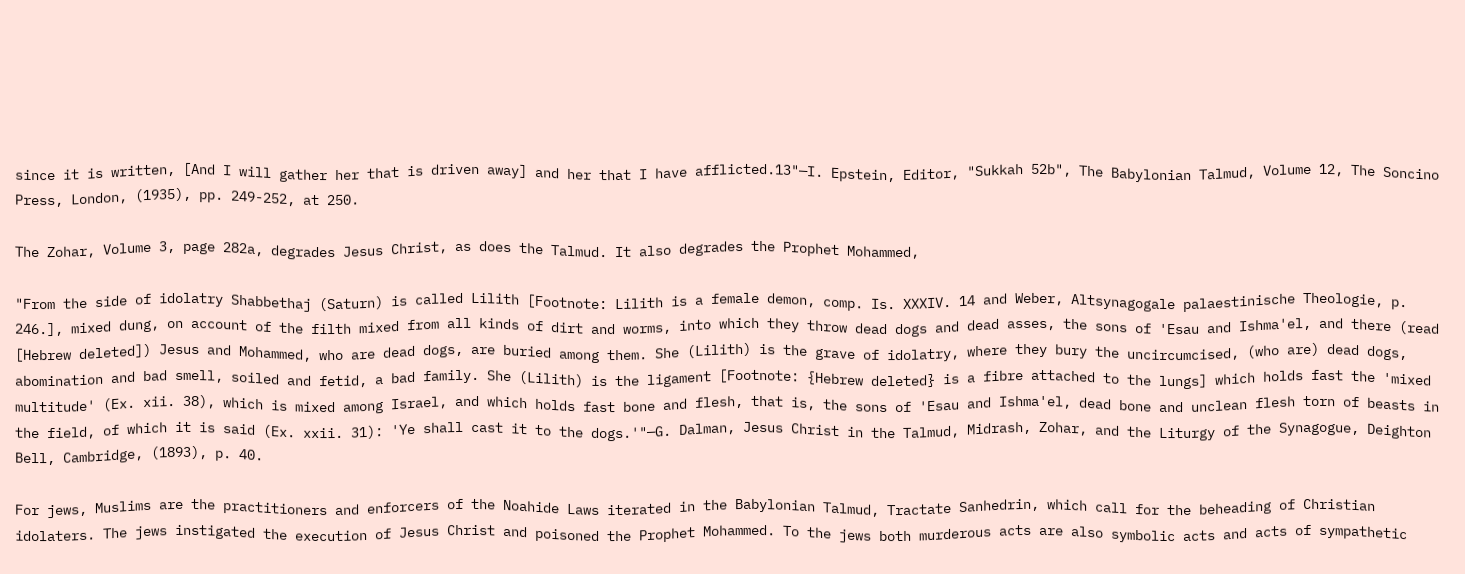since it is written, [And I will gather her that is driven away] and her that I have afflicted.13"—I. Epstein, Editor, "Sukkah 52b", The Babylonian Talmud, Volume 12, The Soncino Press, London, (1935), pp. 249-252, at 250.

The Zohar, Volume 3, page 282a, degrades Jesus Christ, as does the Talmud. It also degrades the Prophet Mohammed,

"From the side of idolatry Shabbethaj (Saturn) is called Lilith [Footnote: Lilith is a female demon, comp. Is. XXXIV. 14 and Weber, Altsynagogale palaestinische Theologie, p. 246.], mixed dung, on account of the filth mixed from all kinds of dirt and worms, into which they throw dead dogs and dead asses, the sons of 'Esau and Ishma'el, and there (read [Hebrew deleted]) Jesus and Mohammed, who are dead dogs, are buried among them. She (Lilith) is the grave of idolatry, where they bury the uncircumcised, (who are) dead dogs, abomination and bad smell, soiled and fetid, a bad family. She (Lilith) is the ligament [Footnote: {Hebrew deleted} is a fibre attached to the lungs] which holds fast the 'mixed multitude' (Ex. xii. 38), which is mixed among Israel, and which holds fast bone and flesh, that is, the sons of 'Esau and Ishma'el, dead bone and unclean flesh torn of beasts in the field, of which it is said (Ex. xxii. 31): 'Ye shall cast it to the dogs.'"—G. Dalman, Jesus Christ in the Talmud, Midrash, Zohar, and the Liturgy of the Synagogue, Deighton Bell, Cambridge, (1893), p. 40.

For jews, Muslims are the practitioners and enforcers of the Noahide Laws iterated in the Babylonian Talmud, Tractate Sanhedrin, which call for the beheading of Christian idolaters. The jews instigated the execution of Jesus Christ and poisoned the Prophet Mohammed. To the jews both murderous acts are also symbolic acts and acts of sympathetic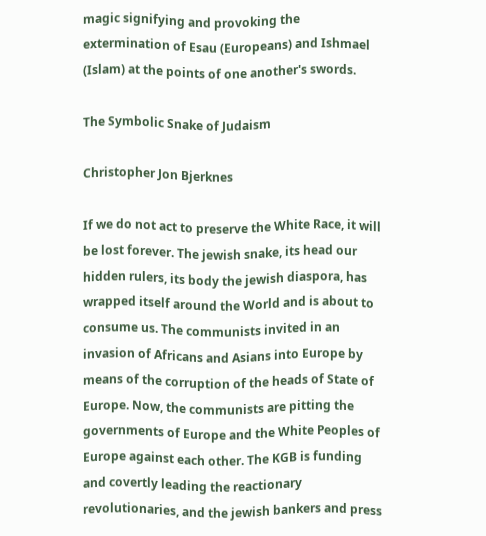magic signifying and provoking the extermination of Esau (Europeans) and Ishmael (Islam) at the points of one another's swords.

The Symbolic Snake of Judaism

Christopher Jon Bjerknes

If we do not act to preserve the White Race, it will be lost forever. The jewish snake, its head our hidden rulers, its body the jewish diaspora, has wrapped itself around the World and is about to consume us. The communists invited in an invasion of Africans and Asians into Europe by means of the corruption of the heads of State of Europe. Now, the communists are pitting the governments of Europe and the White Peoples of Europe against each other. The KGB is funding and covertly leading the reactionary revolutionaries, and the jewish bankers and press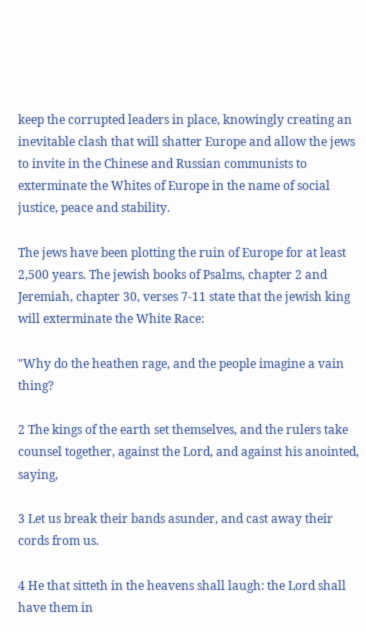keep the corrupted leaders in place, knowingly creating an inevitable clash that will shatter Europe and allow the jews to invite in the Chinese and Russian communists to exterminate the Whites of Europe in the name of social justice, peace and stability.

The jews have been plotting the ruin of Europe for at least 2,500 years. The jewish books of Psalms, chapter 2 and Jeremiah, chapter 30, verses 7-11 state that the jewish king will exterminate the White Race:

"Why do the heathen rage, and the people imagine a vain thing?

2 The kings of the earth set themselves, and the rulers take counsel together, against the Lord, and against his anointed, saying,

3 Let us break their bands asunder, and cast away their cords from us.

4 He that sitteth in the heavens shall laugh: the Lord shall have them in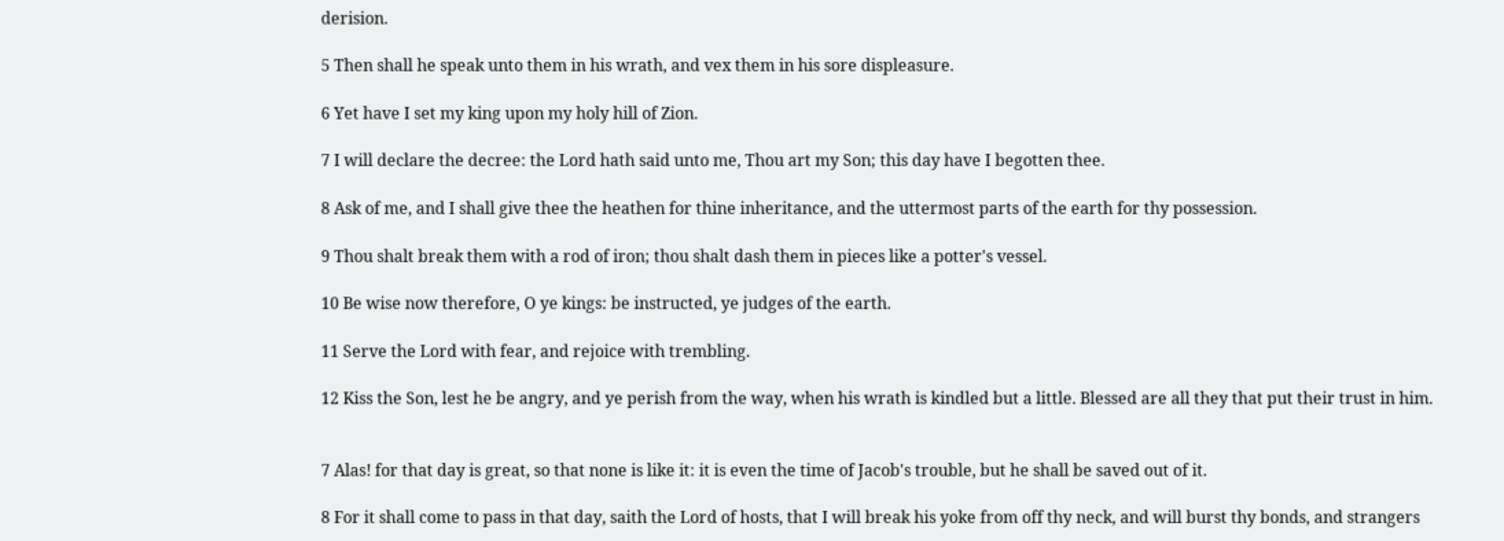derision.

5 Then shall he speak unto them in his wrath, and vex them in his sore displeasure.

6 Yet have I set my king upon my holy hill of Zion.

7 I will declare the decree: the Lord hath said unto me, Thou art my Son; this day have I begotten thee.

8 Ask of me, and I shall give thee the heathen for thine inheritance, and the uttermost parts of the earth for thy possession.

9 Thou shalt break them with a rod of iron; thou shalt dash them in pieces like a potter's vessel.

10 Be wise now therefore, O ye kings: be instructed, ye judges of the earth.

11 Serve the Lord with fear, and rejoice with trembling.

12 Kiss the Son, lest he be angry, and ye perish from the way, when his wrath is kindled but a little. Blessed are all they that put their trust in him.


7 Alas! for that day is great, so that none is like it: it is even the time of Jacob's trouble, but he shall be saved out of it.

8 For it shall come to pass in that day, saith the Lord of hosts, that I will break his yoke from off thy neck, and will burst thy bonds, and strangers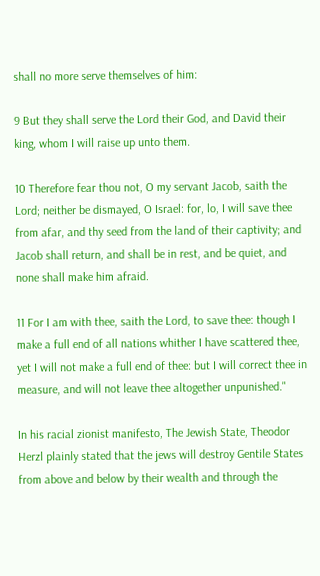shall no more serve themselves of him:

9 But they shall serve the Lord their God, and David their king, whom I will raise up unto them.

10 Therefore fear thou not, O my servant Jacob, saith the Lord; neither be dismayed, O Israel: for, lo, I will save thee from afar, and thy seed from the land of their captivity; and Jacob shall return, and shall be in rest, and be quiet, and none shall make him afraid.

11 For I am with thee, saith the Lord, to save thee: though I make a full end of all nations whither I have scattered thee, yet I will not make a full end of thee: but I will correct thee in measure, and will not leave thee altogether unpunished."

In his racial zionist manifesto, The Jewish State, Theodor Herzl plainly stated that the jews will destroy Gentile States from above and below by their wealth and through the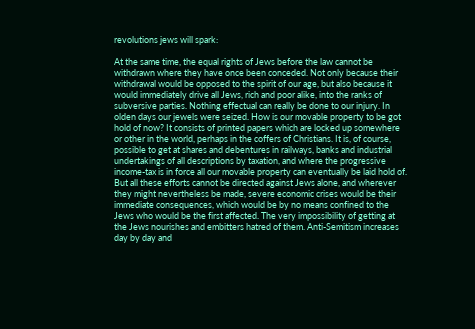revolutions jews will spark:

At the same time, the equal rights of Jews before the law cannot be withdrawn where they have once been conceded. Not only because their withdrawal would be opposed to the spirit of our age, but also because it would immediately drive all Jews, rich and poor alike, into the ranks of subversive parties. Nothing effectual can really be done to our injury. In olden days our jewels were seized. How is our movable property to be got hold of now? It consists of printed papers which are locked up somewhere or other in the world, perhaps in the coffers of Christians. It is, of course, possible to get at shares and debentures in railways, banks and industrial undertakings of all descriptions by taxation, and where the progressive income-tax is in force all our movable property can eventually be laid hold of. But all these efforts cannot be directed against Jews alone, and wherever they might nevertheless be made, severe economic crises would be their immediate consequences, which would be by no means confined to the Jews who would be the first affected. The very impossibility of getting at the Jews nourishes and embitters hatred of them. Anti-Semitism increases day by day and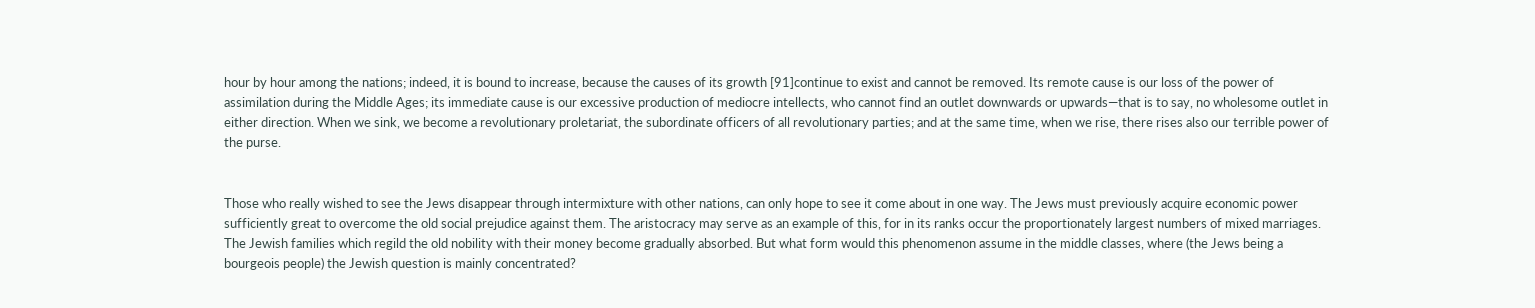hour by hour among the nations; indeed, it is bound to increase, because the causes of its growth [91]continue to exist and cannot be removed. Its remote cause is our loss of the power of assimilation during the Middle Ages; its immediate cause is our excessive production of mediocre intellects, who cannot find an outlet downwards or upwards—that is to say, no wholesome outlet in either direction. When we sink, we become a revolutionary proletariat, the subordinate officers of all revolutionary parties; and at the same time, when we rise, there rises also our terrible power of the purse.


Those who really wished to see the Jews disappear through intermixture with other nations, can only hope to see it come about in one way. The Jews must previously acquire economic power sufficiently great to overcome the old social prejudice against them. The aristocracy may serve as an example of this, for in its ranks occur the proportionately largest numbers of mixed marriages. The Jewish families which regild the old nobility with their money become gradually absorbed. But what form would this phenomenon assume in the middle classes, where (the Jews being a bourgeois people) the Jewish question is mainly concentrated?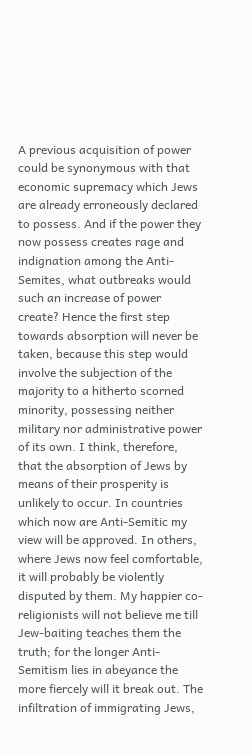A previous acquisition of power could be synonymous with that economic supremacy which Jews are already erroneously declared to possess. And if the power they now possess creates rage and indignation among the Anti-Semites, what outbreaks would such an increase of power create? Hence the first step towards absorption will never be taken, because this step would involve the subjection of the majority to a hitherto scorned minority, possessing neither military nor administrative power of its own. I think, therefore, that the absorption of Jews by means of their prosperity is unlikely to occur. In countries which now are Anti-Semitic my view will be approved. In others, where Jews now feel comfortable, it will probably be violently disputed by them. My happier co-religionists will not believe me till Jew-baiting teaches them the truth; for the longer Anti-Semitism lies in abeyance the more fiercely will it break out. The infiltration of immigrating Jews,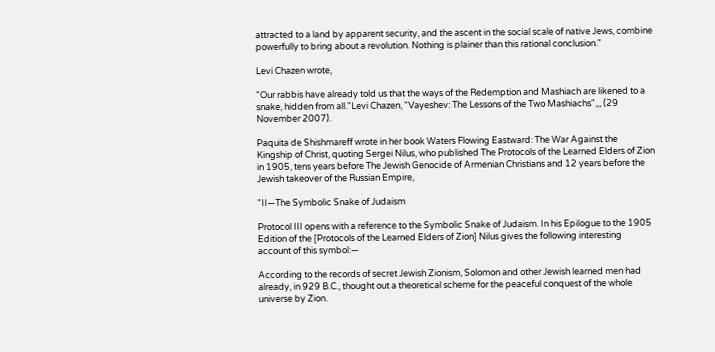attracted to a land by apparent security, and the ascent in the social scale of native Jews, combine powerfully to bring about a revolution. Nothing is plainer than this rational conclusion."

Levi Chazen wrote,

"Our rabbis have already told us that the ways of the Redemption and Mashiach are likened to a snake, hidden from all."Levi Chazen, "Vayeshev: The Lessons of the Two Mashiachs",,, (29 November 2007).

Paquita de Shishmareff wrote in her book Waters Flowing Eastward: The War Against the Kingship of Christ, quoting Sergei Nilus, who published The Protocols of the Learned Elders of Zion in 1905, tens years before The Jewish Genocide of Armenian Christians and 12 years before the Jewish takeover of the Russian Empire,

"II—The Symbolic Snake of Judaism

Protocol III opens with a reference to the Symbolic Snake of Judaism. In his Epilogue to the 1905 Edition of the [Protocols of the Learned Elders of Zion] Nilus gives the following interesting account of this symbol:—

According to the records of secret Jewish Zionism, Solomon and other Jewish learned men had already, in 929 B.C., thought out a theoretical scheme for the peaceful conquest of the whole universe by Zion.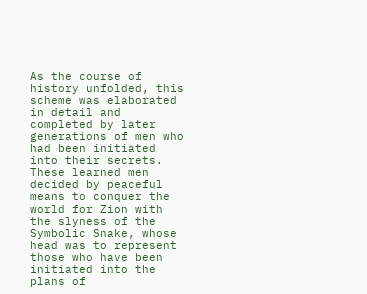As the course of history unfolded, this scheme was elaborated in detail and completed by later generations of men who had been initiated into their secrets. These learned men decided by peaceful means to conquer the world for Zion with the slyness of the Symbolic Snake, whose head was to represent those who have been initiated into the plans of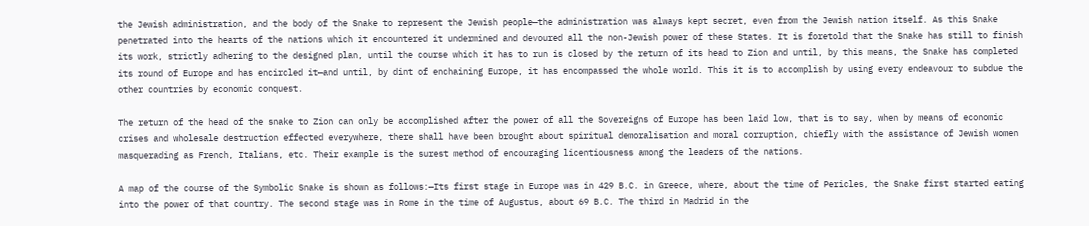the Jewish administration, and the body of the Snake to represent the Jewish people—the administration was always kept secret, even from the Jewish nation itself. As this Snake penetrated into the hearts of the nations which it encountered it undermined and devoured all the non-Jewish power of these States. It is foretold that the Snake has still to finish its work, strictly adhering to the designed plan, until the course which it has to run is closed by the return of its head to Zion and until, by this means, the Snake has completed its round of Europe and has encircled it—and until, by dint of enchaining Europe, it has encompassed the whole world. This it is to accomplish by using every endeavour to subdue the other countries by economic conquest.

The return of the head of the snake to Zion can only be accomplished after the power of all the Sovereigns of Europe has been laid low, that is to say, when by means of economic crises and wholesale destruction effected everywhere, there shall have been brought about spiritual demoralisation and moral corruption, chiefly with the assistance of Jewish women masquerading as French, Italians, etc. Their example is the surest method of encouraging licentiousness among the leaders of the nations.

A map of the course of the Symbolic Snake is shown as follows:—Its first stage in Europe was in 429 B.C. in Greece, where, about the time of Pericles, the Snake first started eating into the power of that country. The second stage was in Rome in the time of Augustus, about 69 B.C. The third in Madrid in the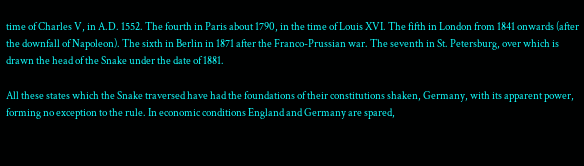time of Charles V, in A.D. 1552. The fourth in Paris about 1790, in the time of Louis XVI. The fifth in London from 1841 onwards (after the downfall of Napoleon). The sixth in Berlin in 1871 after the Franco-Prussian war. The seventh in St. Petersburg, over which is drawn the head of the Snake under the date of 1881.

All these states which the Snake traversed have had the foundations of their constitutions shaken, Germany, with its apparent power, forming no exception to the rule. In economic conditions England and Germany are spared,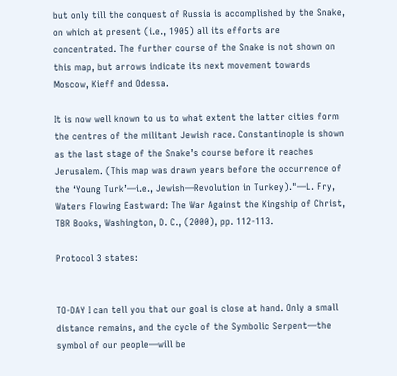but only till the conquest of Russia is accomplished by the Snake, on which at present (i.e., 1905) all its efforts are concentrated. The further course of the Snake is not shown on this map, but arrows indicate its next movement towards Moscow, Kieff and Odessa.

It is now well known to us to what extent the latter cities form the centres of the militant Jewish race. Constantinople is shown as the last stage of the Snake’s course before it reaches Jerusalem. (This map was drawn years before the occurrence of the ‘Young Turk’—i.e., Jewish—Revolution in Turkey)."—L. Fry, Waters Flowing Eastward: The War Against the Kingship of Christ, TBR Books, Washington, D. C., (2000), pp. 112-113.

Protocol 3 states:


TO-DAY I can tell you that our goal is close at hand. Only a small distance remains, and the cycle of the Symbolic Serpent—the symbol of our people—will be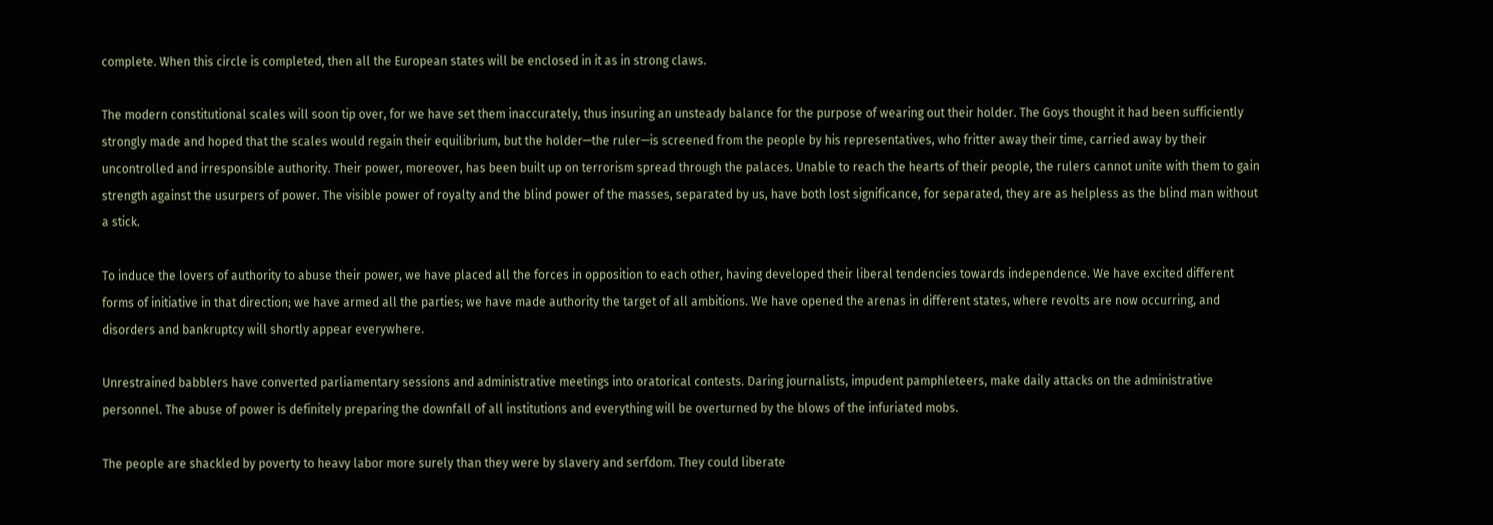complete. When this circle is completed, then all the European states will be enclosed in it as in strong claws.

The modern constitutional scales will soon tip over, for we have set them inaccurately, thus insuring an unsteady balance for the purpose of wearing out their holder. The Goys thought it had been sufficiently strongly made and hoped that the scales would regain their equilibrium, but the holder—the ruler—is screened from the people by his representatives, who fritter away their time, carried away by their uncontrolled and irresponsible authority. Their power, moreover, has been built up on terrorism spread through the palaces. Unable to reach the hearts of their people, the rulers cannot unite with them to gain strength against the usurpers of power. The visible power of royalty and the blind power of the masses, separated by us, have both lost significance, for separated, they are as helpless as the blind man without a stick.

To induce the lovers of authority to abuse their power, we have placed all the forces in opposition to each other, having developed their liberal tendencies towards independence. We have excited different forms of initiative in that direction; we have armed all the parties; we have made authority the target of all ambitions. We have opened the arenas in different states, where revolts are now occurring, and disorders and bankruptcy will shortly appear everywhere.

Unrestrained babblers have converted parliamentary sessions and administrative meetings into oratorical contests. Daring journalists, impudent pamphleteers, make daily attacks on the administrative personnel. The abuse of power is definitely preparing the downfall of all institutions and everything will be overturned by the blows of the infuriated mobs.

The people are shackled by poverty to heavy labor more surely than they were by slavery and serfdom. They could liberate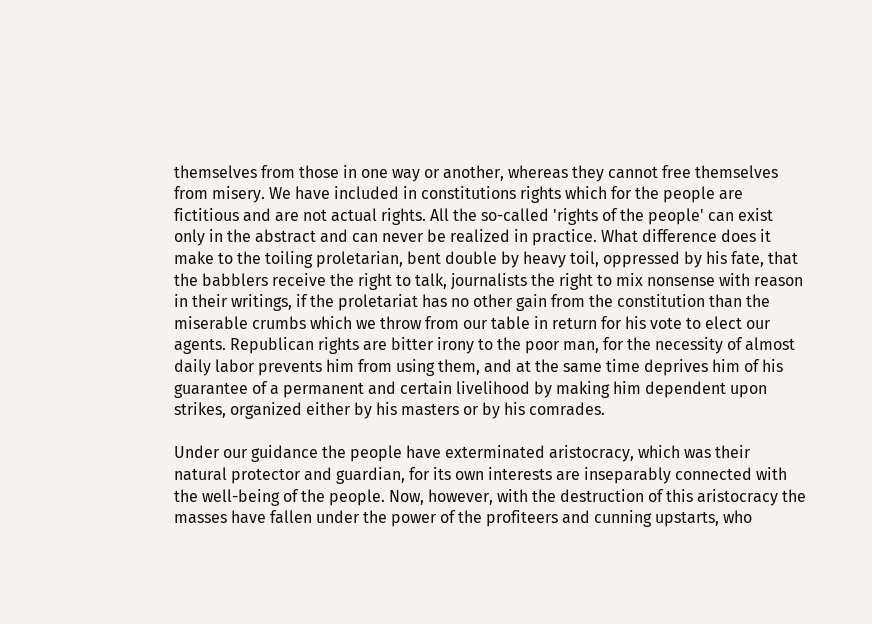themselves from those in one way or another, whereas they cannot free themselves from misery. We have included in constitutions rights which for the people are fictitious and are not actual rights. All the so-called 'rights of the people' can exist only in the abstract and can never be realized in practice. What difference does it make to the toiling proletarian, bent double by heavy toil, oppressed by his fate, that the babblers receive the right to talk, journalists the right to mix nonsense with reason in their writings, if the proletariat has no other gain from the constitution than the miserable crumbs which we throw from our table in return for his vote to elect our agents. Republican rights are bitter irony to the poor man, for the necessity of almost daily labor prevents him from using them, and at the same time deprives him of his guarantee of a permanent and certain livelihood by making him dependent upon strikes, organized either by his masters or by his comrades.

Under our guidance the people have exterminated aristocracy, which was their natural protector and guardian, for its own interests are inseparably connected with the well-being of the people. Now, however, with the destruction of this aristocracy the masses have fallen under the power of the profiteers and cunning upstarts, who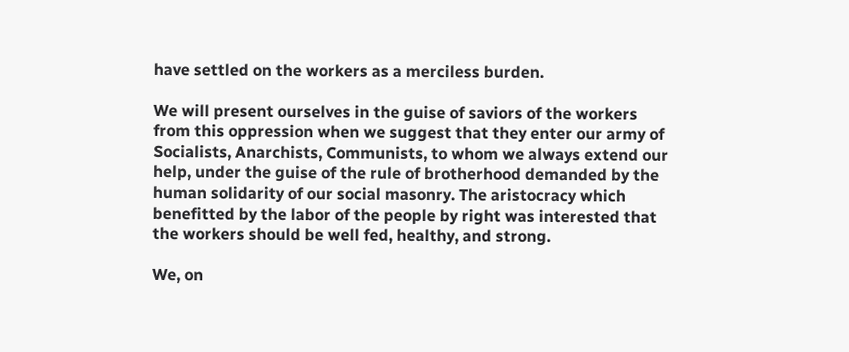have settled on the workers as a merciless burden.

We will present ourselves in the guise of saviors of the workers from this oppression when we suggest that they enter our army of Socialists, Anarchists, Communists, to whom we always extend our help, under the guise of the rule of brotherhood demanded by the human solidarity of our social masonry. The aristocracy which benefitted by the labor of the people by right was interested that the workers should be well fed, healthy, and strong.

We, on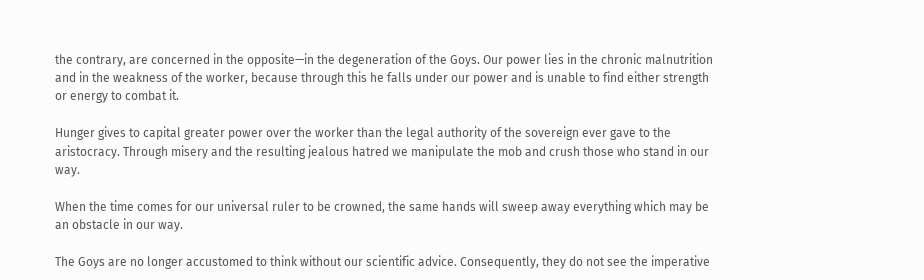the contrary, are concerned in the opposite—in the degeneration of the Goys. Our power lies in the chronic malnutrition and in the weakness of the worker, because through this he falls under our power and is unable to find either strength or energy to combat it.

Hunger gives to capital greater power over the worker than the legal authority of the sovereign ever gave to the aristocracy. Through misery and the resulting jealous hatred we manipulate the mob and crush those who stand in our way.

When the time comes for our universal ruler to be crowned, the same hands will sweep away everything which may be an obstacle in our way.

The Goys are no longer accustomed to think without our scientific advice. Consequently, they do not see the imperative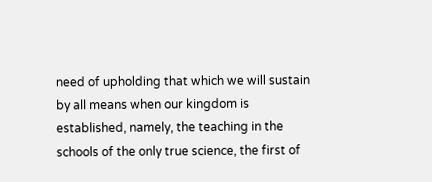need of upholding that which we will sustain by all means when our kingdom is established, namely, the teaching in the schools of the only true science, the first of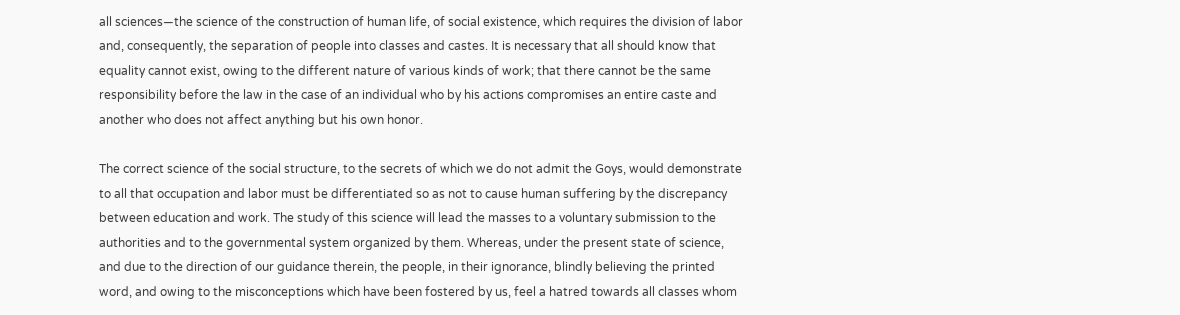all sciences—the science of the construction of human life, of social existence, which requires the division of labor and, consequently, the separation of people into classes and castes. It is necessary that all should know that equality cannot exist, owing to the different nature of various kinds of work; that there cannot be the same responsibility before the law in the case of an individual who by his actions compromises an entire caste and another who does not affect anything but his own honor.

The correct science of the social structure, to the secrets of which we do not admit the Goys, would demonstrate to all that occupation and labor must be differentiated so as not to cause human suffering by the discrepancy between education and work. The study of this science will lead the masses to a voluntary submission to the authorities and to the governmental system organized by them. Whereas, under the present state of science, and due to the direction of our guidance therein, the people, in their ignorance, blindly believing the printed word, and owing to the misconceptions which have been fostered by us, feel a hatred towards all classes whom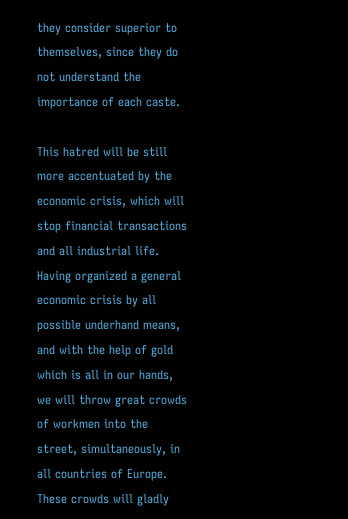they consider superior to themselves, since they do not understand the importance of each caste.

This hatred will be still more accentuated by the economic crisis, which will stop financial transactions and all industrial life. Having organized a general economic crisis by all possible underhand means, and with the help of gold which is all in our hands, we will throw great crowds of workmen into the street, simultaneously, in all countries of Europe. These crowds will gladly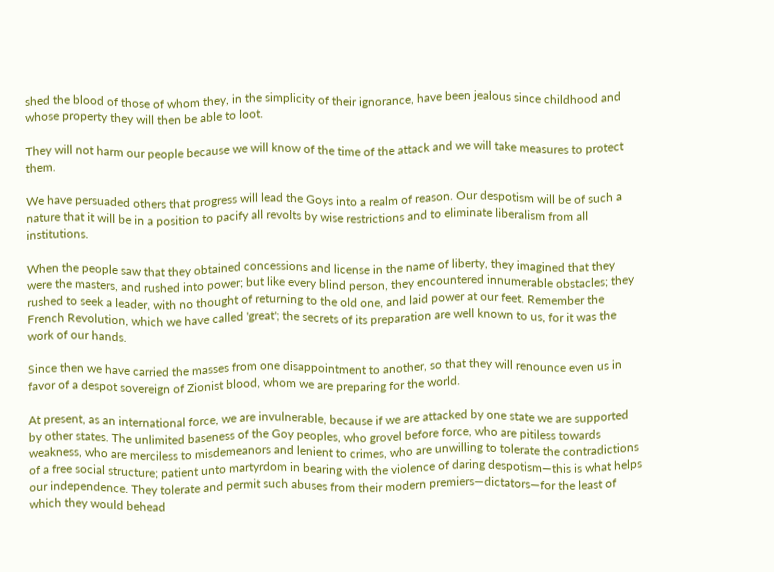shed the blood of those of whom they, in the simplicity of their ignorance, have been jealous since childhood and whose property they will then be able to loot.

They will not harm our people because we will know of the time of the attack and we will take measures to protect them.

We have persuaded others that progress will lead the Goys into a realm of reason. Our despotism will be of such a nature that it will be in a position to pacify all revolts by wise restrictions and to eliminate liberalism from all institutions.

When the people saw that they obtained concessions and license in the name of liberty, they imagined that they were the masters, and rushed into power; but like every blind person, they encountered innumerable obstacles; they rushed to seek a leader, with no thought of returning to the old one, and laid power at our feet. Remember the French Revolution, which we have called 'great'; the secrets of its preparation are well known to us, for it was the work of our hands.

Since then we have carried the masses from one disappointment to another, so that they will renounce even us in favor of a despot sovereign of Zionist blood, whom we are preparing for the world.

At present, as an international force, we are invulnerable, because if we are attacked by one state we are supported by other states. The unlimited baseness of the Goy peoples, who grovel before force, who are pitiless towards weakness, who are merciless to misdemeanors and lenient to crimes, who are unwilling to tolerate the contradictions of a free social structure; patient unto martyrdom in bearing with the violence of daring despotism—this is what helps our independence. They tolerate and permit such abuses from their modern premiers—dictators—for the least of which they would behead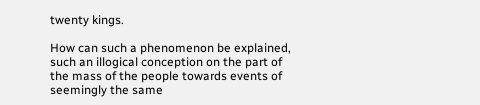twenty kings.

How can such a phenomenon be explained, such an illogical conception on the part of the mass of the people towards events of seemingly the same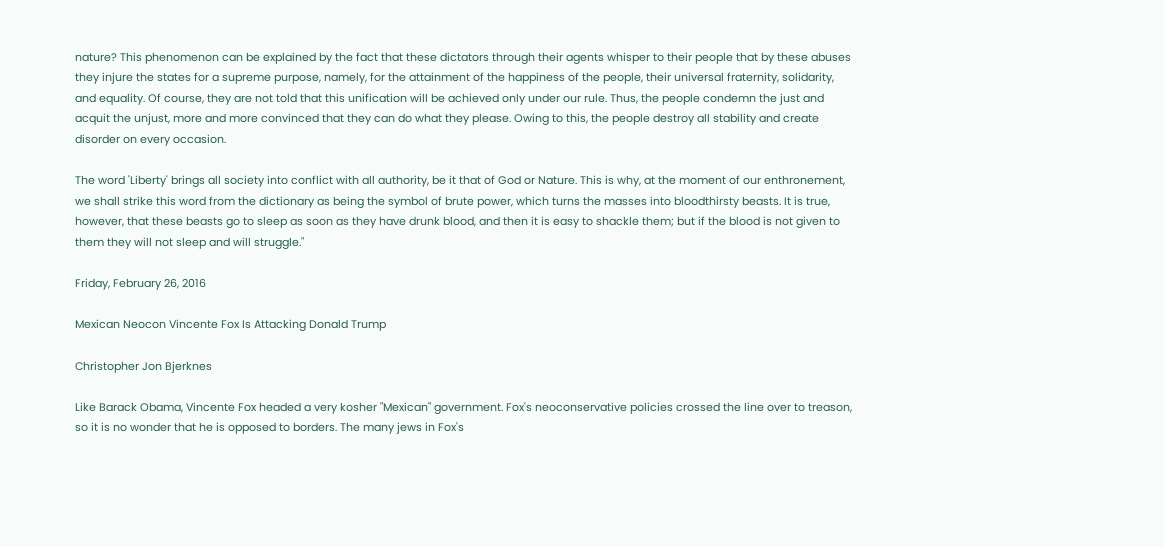nature? This phenomenon can be explained by the fact that these dictators through their agents whisper to their people that by these abuses they injure the states for a supreme purpose, namely, for the attainment of the happiness of the people, their universal fraternity, solidarity, and equality. Of course, they are not told that this unification will be achieved only under our rule. Thus, the people condemn the just and acquit the unjust, more and more convinced that they can do what they please. Owing to this, the people destroy all stability and create disorder on every occasion.

The word 'Liberty' brings all society into conflict with all authority, be it that of God or Nature. This is why, at the moment of our enthronement, we shall strike this word from the dictionary as being the symbol of brute power, which turns the masses into bloodthirsty beasts. It is true, however, that these beasts go to sleep as soon as they have drunk blood, and then it is easy to shackle them; but if the blood is not given to them they will not sleep and will struggle."

Friday, February 26, 2016

Mexican Neocon Vincente Fox Is Attacking Donald Trump

Christopher Jon Bjerknes

Like Barack Obama, Vincente Fox headed a very kosher "Mexican" government. Fox's neoconservative policies crossed the line over to treason, so it is no wonder that he is opposed to borders. The many jews in Fox's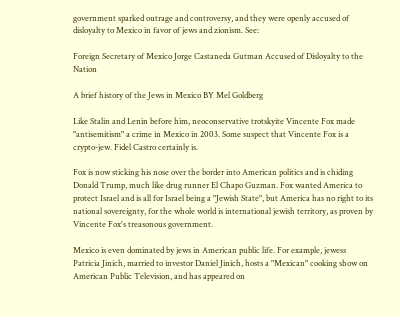government sparked outrage and controversy, and they were openly accused of disloyalty to Mexico in favor of jews and zionism. See:

Foreign Secretary of Mexico Jorge Castaneda Gutman Accused of Disloyalty to the Nation

A brief history of the Jews in Mexico BY Mel Goldberg

Like Stalin and Lenin before him, neoconservative trotskyite Vincente Fox made "antisemitism" a crime in Mexico in 2003. Some suspect that Vincente Fox is a crypto-jew. Fidel Castro certainly is.

Fox is now sticking his nose over the border into American politics and is chiding Donald Trump, much like drug runner El Chapo Guzman. Fox wanted America to protect Israel and is all for Israel being a "Jewish State", but America has no right to its national sovereignty, for the whole world is international jewish territory, as proven by Vincente Fox's treasonous government.

Mexico is even dominated by jews in American public life. For example, jewess Patricia Jinich, married to investor Daniel Jinich, hosts a "Mexican" cooking show on American Public Television, and has appeared on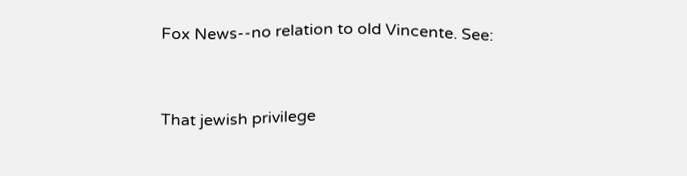Fox News--no relation to old Vincente. See:


That jewish privilege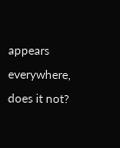appears everywhere, does it not?